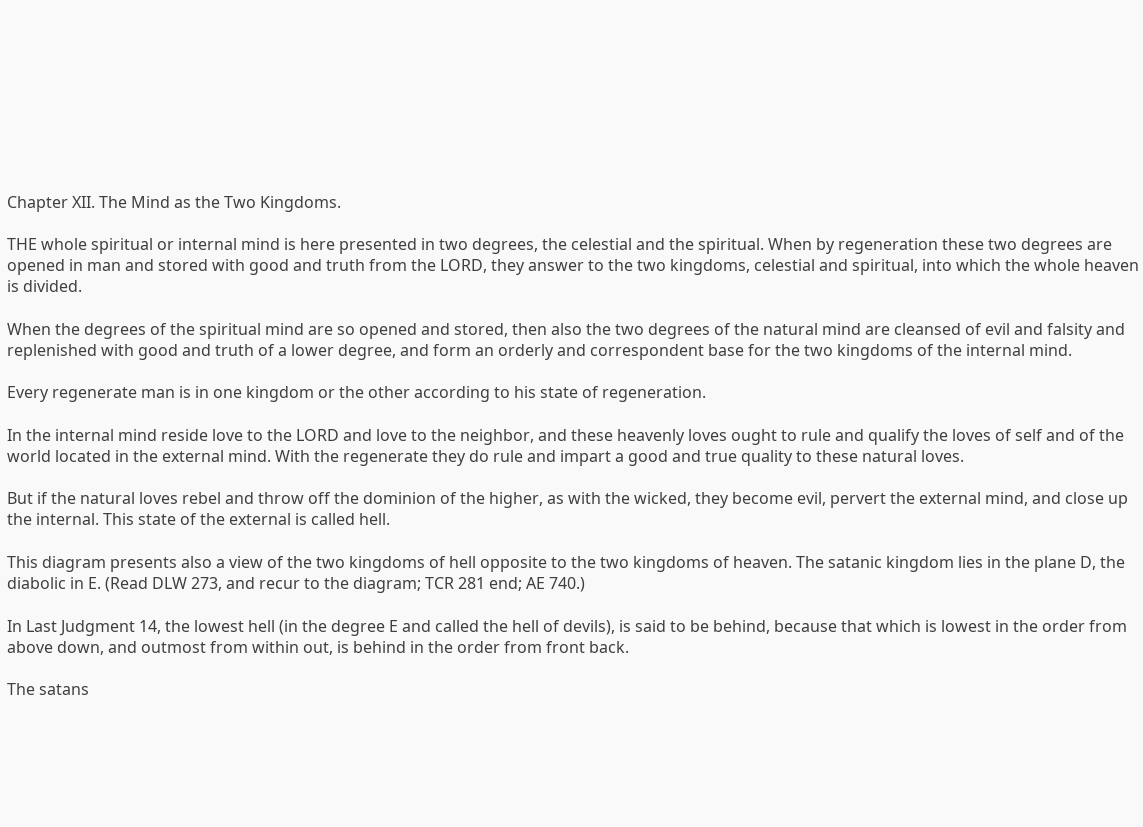Chapter XII. The Mind as the Two Kingdoms.

THE whole spiritual or internal mind is here presented in two degrees, the celestial and the spiritual. When by regeneration these two degrees are opened in man and stored with good and truth from the LORD, they answer to the two kingdoms, celestial and spiritual, into which the whole heaven is divided.

When the degrees of the spiritual mind are so opened and stored, then also the two degrees of the natural mind are cleansed of evil and falsity and replenished with good and truth of a lower degree, and form an orderly and correspondent base for the two kingdoms of the internal mind.

Every regenerate man is in one kingdom or the other according to his state of regeneration.

In the internal mind reside love to the LORD and love to the neighbor, and these heavenly loves ought to rule and qualify the loves of self and of the world located in the external mind. With the regenerate they do rule and impart a good and true quality to these natural loves.

But if the natural loves rebel and throw off the dominion of the higher, as with the wicked, they become evil, pervert the external mind, and close up the internal. This state of the external is called hell.

This diagram presents also a view of the two kingdoms of hell opposite to the two kingdoms of heaven. The satanic kingdom lies in the plane D, the diabolic in E. (Read DLW 273, and recur to the diagram; TCR 281 end; AE 740.)

In Last Judgment 14, the lowest hell (in the degree E and called the hell of devils), is said to be behind, because that which is lowest in the order from above down, and outmost from within out, is behind in the order from front back.

The satans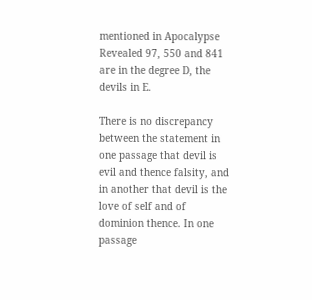mentioned in Apocalypse Revealed 97, 550 and 841 are in the degree D, the devils in E.

There is no discrepancy between the statement in one passage that devil is evil and thence falsity, and in another that devil is the love of self and of dominion thence. In one passage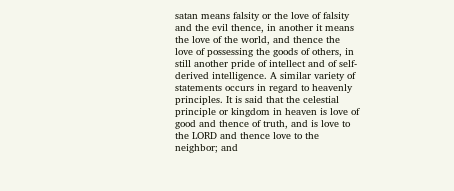satan means falsity or the love of falsity and the evil thence, in another it means the love of the world, and thence the love of possessing the goods of others, in still another pride of intellect and of self-derived intelligence. A similar variety of statements occurs in regard to heavenly principles. It is said that the celestial principle or kingdom in heaven is love of good and thence of truth, and is love to the LORD and thence love to the neighbor; and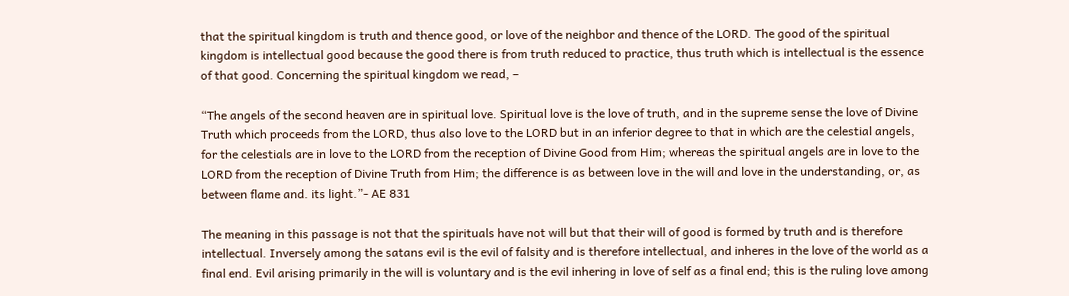that the spiritual kingdom is truth and thence good, or love of the neighbor and thence of the LORD. The good of the spiritual kingdom is intellectual good because the good there is from truth reduced to practice, thus truth which is intellectual is the essence of that good. Concerning the spiritual kingdom we read, –

“The angels of the second heaven are in spiritual love. Spiritual love is the love of truth, and in the supreme sense the love of Divine Truth which proceeds from the LORD, thus also love to the LORD but in an inferior degree to that in which are the celestial angels, for the celestials are in love to the LORD from the reception of Divine Good from Him; whereas the spiritual angels are in love to the LORD from the reception of Divine Truth from Him; the difference is as between love in the will and love in the understanding, or, as between flame and. its light.”- AE 831

The meaning in this passage is not that the spirituals have not will but that their will of good is formed by truth and is therefore intellectual. Inversely among the satans evil is the evil of falsity and is therefore intellectual, and inheres in the love of the world as a final end. Evil arising primarily in the will is voluntary and is the evil inhering in love of self as a final end; this is the ruling love among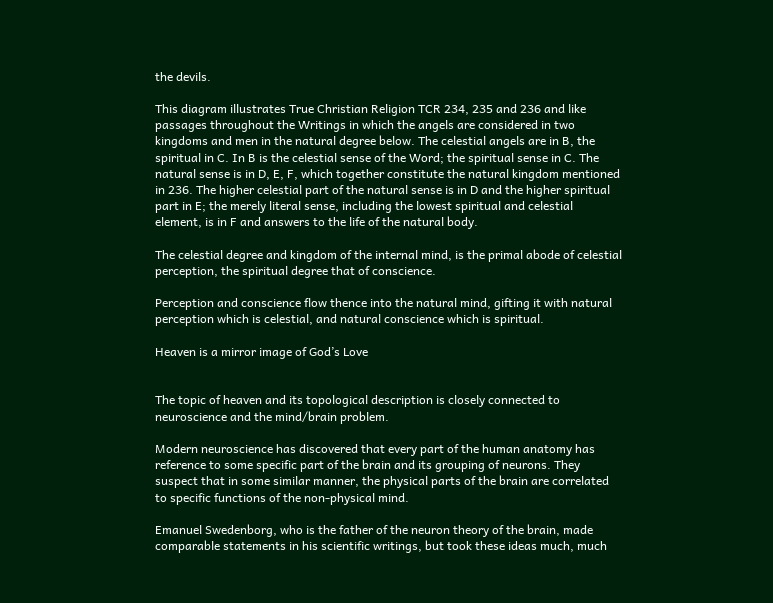the devils.

This diagram illustrates True Christian Religion TCR 234, 235 and 236 and like passages throughout the Writings in which the angels are considered in two kingdoms and men in the natural degree below. The celestial angels are in B, the spiritual in C. In B is the celestial sense of the Word; the spiritual sense in C. The natural sense is in D, E, F, which together constitute the natural kingdom mentioned in 236. The higher celestial part of the natural sense is in D and the higher spiritual part in E; the merely literal sense, including the lowest spiritual and celestial element, is in F and answers to the life of the natural body.

The celestial degree and kingdom of the internal mind, is the primal abode of celestial perception, the spiritual degree that of conscience.

Perception and conscience flow thence into the natural mind, gifting it with natural perception which is celestial, and natural conscience which is spiritual.

Heaven is a mirror image of God’s Love


The topic of heaven and its topological description is closely connected to neuroscience and the mind/brain problem.

Modern neuroscience has discovered that every part of the human anatomy has reference to some specific part of the brain and its grouping of neurons. They suspect that in some similar manner, the physical parts of the brain are correlated to specific functions of the non-physical mind.

Emanuel Swedenborg, who is the father of the neuron theory of the brain, made comparable statements in his scientific writings, but took these ideas much, much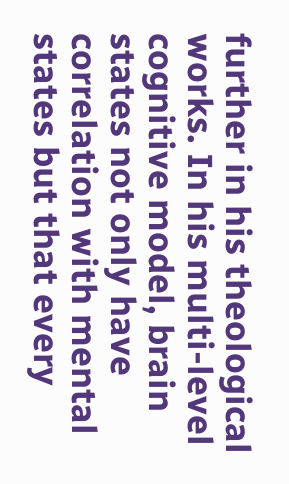further in his theological works. In his multi-level cognitive model, brain states not only have correlation with mental states but that every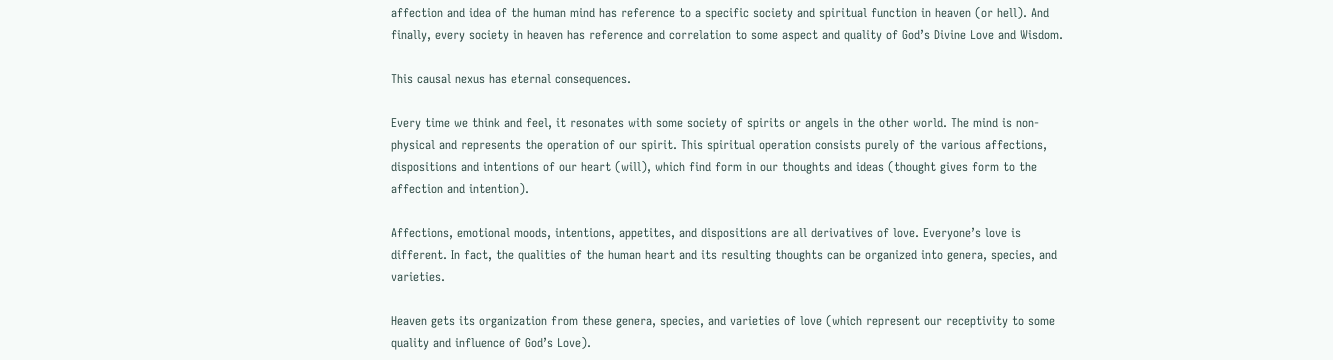affection and idea of the human mind has reference to a specific society and spiritual function in heaven (or hell). And finally, every society in heaven has reference and correlation to some aspect and quality of God’s Divine Love and Wisdom.

This causal nexus has eternal consequences.

Every time we think and feel, it resonates with some society of spirits or angels in the other world. The mind is non-physical and represents the operation of our spirit. This spiritual operation consists purely of the various affections, dispositions and intentions of our heart (will), which find form in our thoughts and ideas (thought gives form to the affection and intention).

Affections, emotional moods, intentions, appetites, and dispositions are all derivatives of love. Everyone’s love is different. In fact, the qualities of the human heart and its resulting thoughts can be organized into genera, species, and varieties.

Heaven gets its organization from these genera, species, and varieties of love (which represent our receptivity to some quality and influence of God’s Love).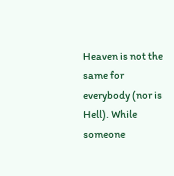Heaven is not the same for everybody (nor is Hell). While someone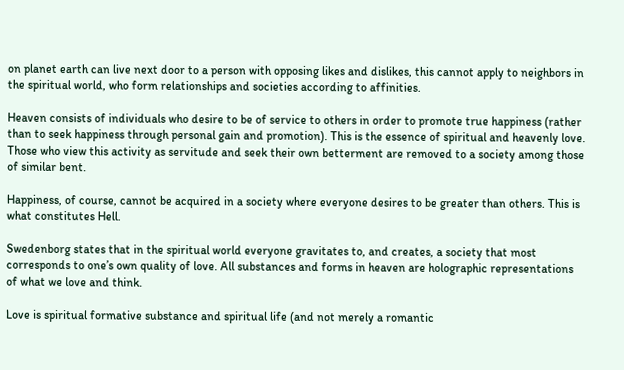on planet earth can live next door to a person with opposing likes and dislikes, this cannot apply to neighbors in the spiritual world, who form relationships and societies according to affinities.

Heaven consists of individuals who desire to be of service to others in order to promote true happiness (rather than to seek happiness through personal gain and promotion). This is the essence of spiritual and heavenly love. Those who view this activity as servitude and seek their own betterment are removed to a society among those of similar bent.

Happiness, of course, cannot be acquired in a society where everyone desires to be greater than others. This is what constitutes Hell.

Swedenborg states that in the spiritual world everyone gravitates to, and creates, a society that most corresponds to one’s own quality of love. All substances and forms in heaven are holographic representations of what we love and think.

Love is spiritual formative substance and spiritual life (and not merely a romantic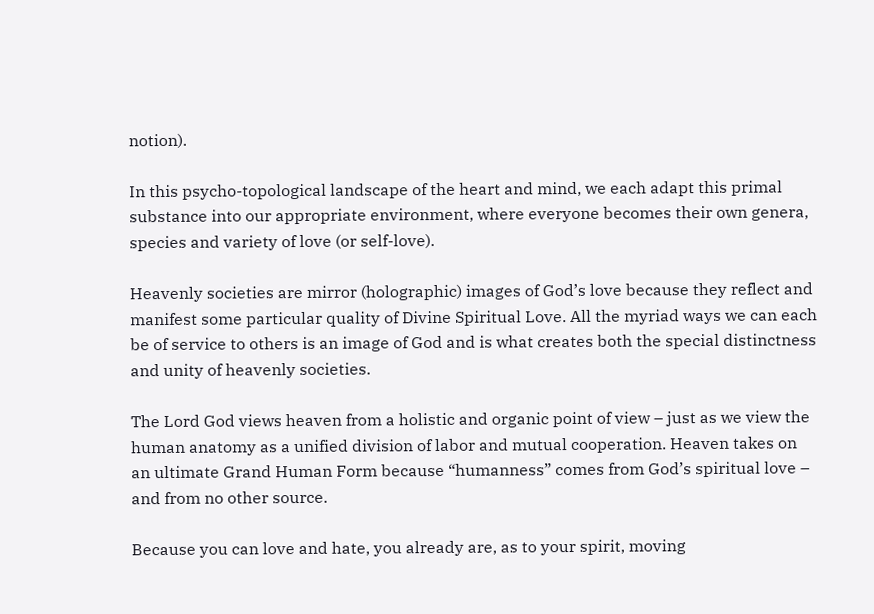notion).

In this psycho-topological landscape of the heart and mind, we each adapt this primal substance into our appropriate environment, where everyone becomes their own genera, species and variety of love (or self-love).

Heavenly societies are mirror (holographic) images of God’s love because they reflect and manifest some particular quality of Divine Spiritual Love. All the myriad ways we can each be of service to others is an image of God and is what creates both the special distinctness and unity of heavenly societies.

The Lord God views heaven from a holistic and organic point of view – just as we view the human anatomy as a unified division of labor and mutual cooperation. Heaven takes on an ultimate Grand Human Form because “humanness” comes from God’s spiritual love – and from no other source.

Because you can love and hate, you already are, as to your spirit, moving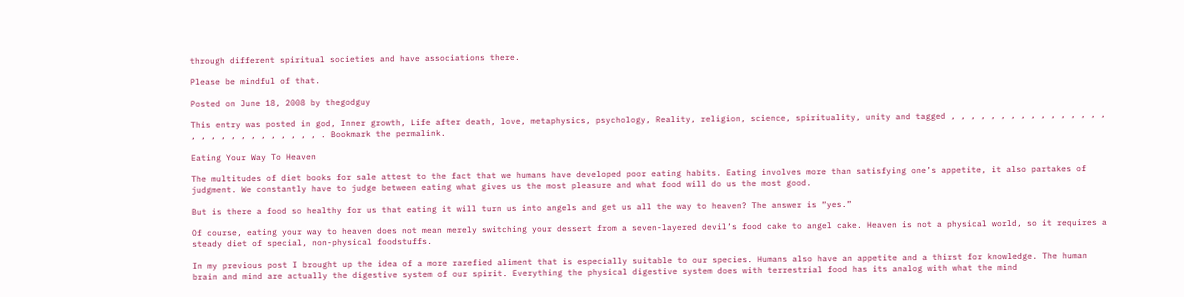through different spiritual societies and have associations there.

Please be mindful of that.

Posted on June 18, 2008 by thegodguy

This entry was posted in god, Inner growth, Life after death, love, metaphysics, psychology, Reality, religion, science, spirituality, unity and tagged , , , , , , , , , , , , , , , , , , , , , , , , , , , , , . Bookmark the permalink.

Eating Your Way To Heaven

The multitudes of diet books for sale attest to the fact that we humans have developed poor eating habits. Eating involves more than satisfying one’s appetite, it also partakes of judgment. We constantly have to judge between eating what gives us the most pleasure and what food will do us the most good.

But is there a food so healthy for us that eating it will turn us into angels and get us all the way to heaven? The answer is “yes.”

Of course, eating your way to heaven does not mean merely switching your dessert from a seven-layered devil’s food cake to angel cake. Heaven is not a physical world, so it requires a steady diet of special, non-physical foodstuffs.

In my previous post I brought up the idea of a more rarefied aliment that is especially suitable to our species. Humans also have an appetite and a thirst for knowledge. The human brain and mind are actually the digestive system of our spirit. Everything the physical digestive system does with terrestrial food has its analog with what the mind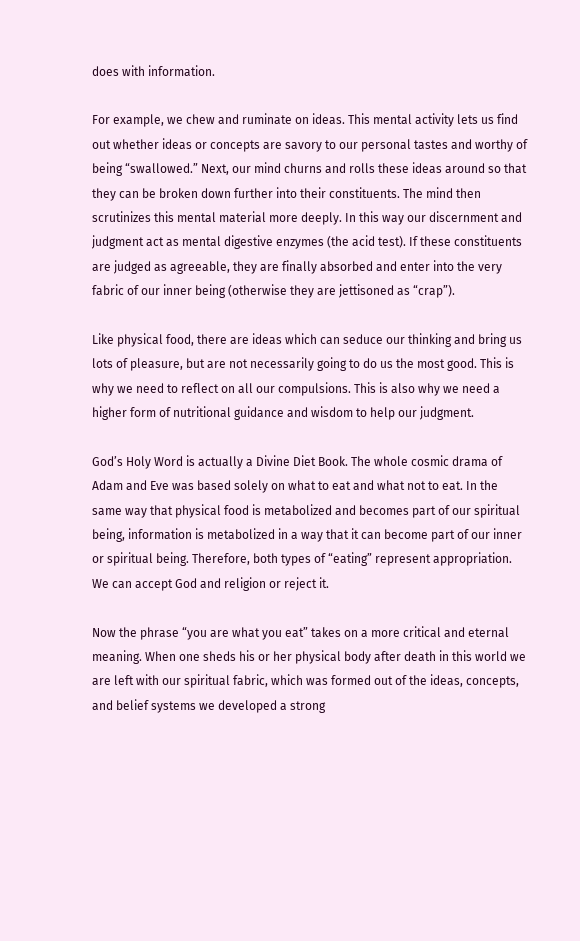does with information.

For example, we chew and ruminate on ideas. This mental activity lets us find out whether ideas or concepts are savory to our personal tastes and worthy of being “swallowed.” Next, our mind churns and rolls these ideas around so that they can be broken down further into their constituents. The mind then scrutinizes this mental material more deeply. In this way our discernment and judgment act as mental digestive enzymes (the acid test). If these constituents are judged as agreeable, they are finally absorbed and enter into the very fabric of our inner being (otherwise they are jettisoned as “crap”).

Like physical food, there are ideas which can seduce our thinking and bring us lots of pleasure, but are not necessarily going to do us the most good. This is why we need to reflect on all our compulsions. This is also why we need a higher form of nutritional guidance and wisdom to help our judgment.

God’s Holy Word is actually a Divine Diet Book. The whole cosmic drama of Adam and Eve was based solely on what to eat and what not to eat. In the same way that physical food is metabolized and becomes part of our spiritual being, information is metabolized in a way that it can become part of our inner or spiritual being. Therefore, both types of “eating” represent appropriation. We can accept God and religion or reject it.

Now the phrase “you are what you eat” takes on a more critical and eternal meaning. When one sheds his or her physical body after death in this world we are left with our spiritual fabric, which was formed out of the ideas, concepts, and belief systems we developed a strong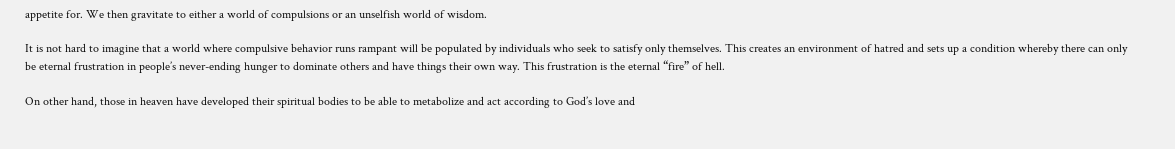appetite for. We then gravitate to either a world of compulsions or an unselfish world of wisdom.

It is not hard to imagine that a world where compulsive behavior runs rampant will be populated by individuals who seek to satisfy only themselves. This creates an environment of hatred and sets up a condition whereby there can only be eternal frustration in people’s never-ending hunger to dominate others and have things their own way. This frustration is the eternal “fire” of hell.

On other hand, those in heaven have developed their spiritual bodies to be able to metabolize and act according to God’s love and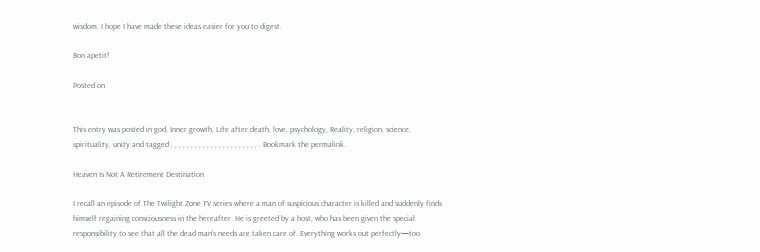wisdom. I hope I have made these ideas easier for you to digest.

Bon apetit!

Posted on


This entry was posted in god, Inner growth, Life after death, love, psychology, Reality, religion, science, spirituality, unity and tagged , , , , , , , , , , , , , , , , , , , , , , . Bookmark the permalink.

Heaven Is Not A Retirement Destination

I recall an episode of The Twilight Zone TV series where a man of suspicious character is killed and suddenly finds himself regaining consciousness in the hereafter. He is greeted by a host, who has been given the special responsibility to see that all the dead man’s needs are taken care of. Everything works out perfectly—too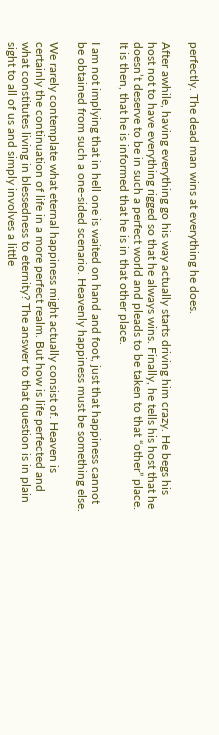perfectly. The dead man wins at everything he does.

After awhile, having everything go his way actually starts driving him crazy. He begs his host not to have everything rigged so that he always wins. Finally, he tells his host that he doesn’t deserve to be in such a perfect world and pleads to be taken to that “other” place. It is then, that he is informed that he is in that other place.

I am not implying that in hell one is waited on hand and foot, just that happiness cannot be obtained from such a one-sided scenario. Heavenly happiness must be something else.

We rarely contemplate what eternal happiness might actually consist of. Heaven is certainly the continuation of life in a more perfect realm. But how is life perfected and what constitutes living in blessedness to eternity? The answer to that question is in plain sight to all of us and simply involves a little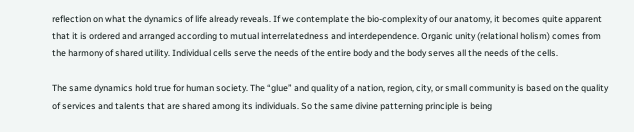reflection on what the dynamics of life already reveals. If we contemplate the bio-complexity of our anatomy, it becomes quite apparent that it is ordered and arranged according to mutual interrelatedness and interdependence. Organic unity (relational holism) comes from the harmony of shared utility. Individual cells serve the needs of the entire body and the body serves all the needs of the cells.

The same dynamics hold true for human society. The “glue” and quality of a nation, region, city, or small community is based on the quality of services and talents that are shared among its individuals. So the same divine patterning principle is being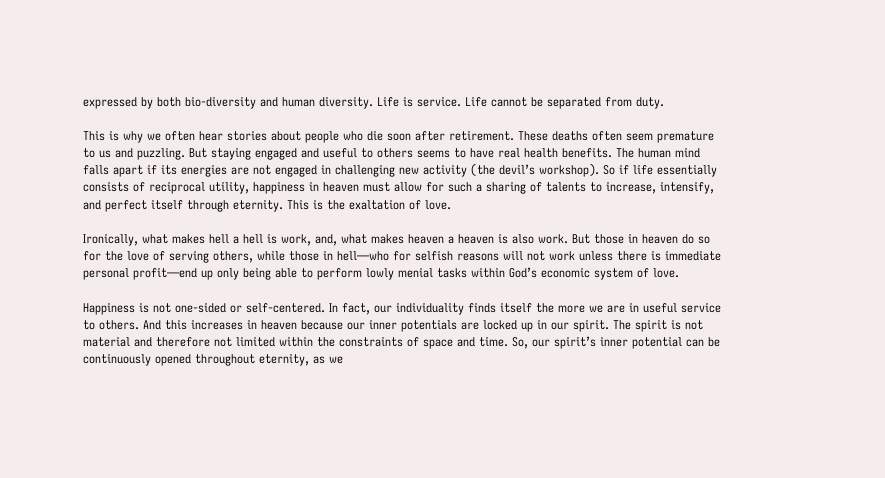expressed by both bio-diversity and human diversity. Life is service. Life cannot be separated from duty.

This is why we often hear stories about people who die soon after retirement. These deaths often seem premature to us and puzzling. But staying engaged and useful to others seems to have real health benefits. The human mind falls apart if its energies are not engaged in challenging new activity (the devil’s workshop). So if life essentially consists of reciprocal utility, happiness in heaven must allow for such a sharing of talents to increase, intensify, and perfect itself through eternity. This is the exaltation of love.

Ironically, what makes hell a hell is work, and, what makes heaven a heaven is also work. But those in heaven do so for the love of serving others, while those in hell—who for selfish reasons will not work unless there is immediate personal profit—end up only being able to perform lowly menial tasks within God’s economic system of love.

Happiness is not one-sided or self-centered. In fact, our individuality finds itself the more we are in useful service to others. And this increases in heaven because our inner potentials are locked up in our spirit. The spirit is not material and therefore not limited within the constraints of space and time. So, our spirit’s inner potential can be continuously opened throughout eternity, as we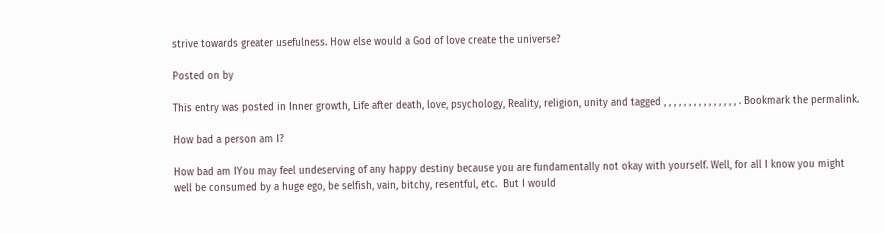strive towards greater usefulness. How else would a God of love create the universe?

Posted on by

This entry was posted in Inner growth, Life after death, love, psychology, Reality, religion, unity and tagged , , , , , , , , , , , , , , , . Bookmark the permalink.

How bad a person am I?

How bad am IYou may feel undeserving of any happy destiny because you are fundamentally not okay with yourself. Well, for all I know you might well be consumed by a huge ego, be selfish, vain, bitchy, resentful, etc.  But I would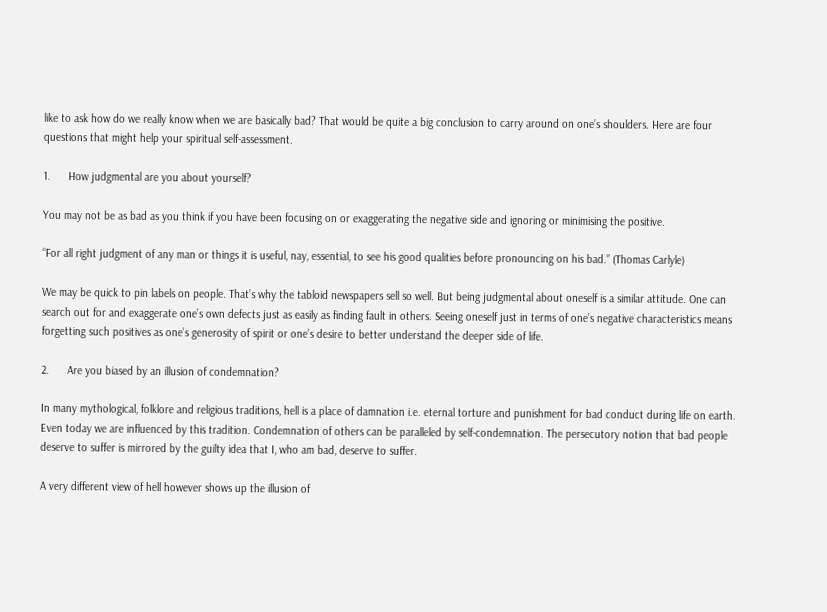like to ask how do we really know when we are basically bad? That would be quite a big conclusion to carry around on one’s shoulders. Here are four questions that might help your spiritual self-assessment.

1.      How judgmental are you about yourself?

You may not be as bad as you think if you have been focusing on or exaggerating the negative side and ignoring or minimising the positive.

“For all right judgment of any man or things it is useful, nay, essential, to see his good qualities before pronouncing on his bad.” (Thomas Carlyle)

We may be quick to pin labels on people. That’s why the tabloid newspapers sell so well. But being judgmental about oneself is a similar attitude. One can search out for and exaggerate one’s own defects just as easily as finding fault in others. Seeing oneself just in terms of one’s negative characteristics means forgetting such positives as one’s generosity of spirit or one’s desire to better understand the deeper side of life.

2.      Are you biased by an illusion of condemnation?

In many mythological, folklore and religious traditions, hell is a place of damnation i.e. eternal torture and punishment for bad conduct during life on earth. Even today we are influenced by this tradition. Condemnation of others can be paralleled by self-condemnation. The persecutory notion that bad people deserve to suffer is mirrored by the guilty idea that I, who am bad, deserve to suffer.

A very different view of hell however shows up the illusion of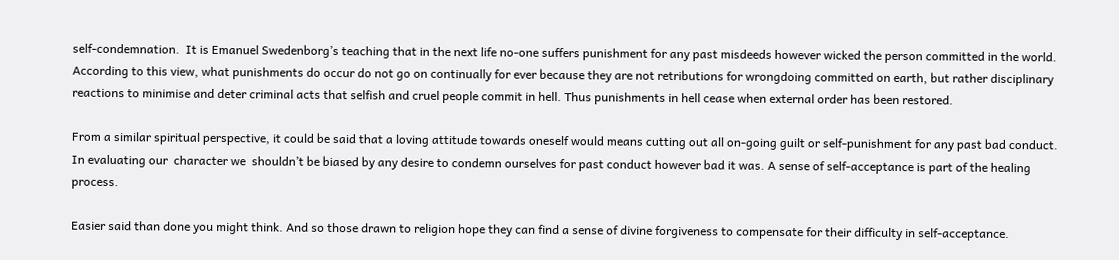self-condemnation.  It is Emanuel Swedenborg’s teaching that in the next life no-one suffers punishment for any past misdeeds however wicked the person committed in the world. According to this view, what punishments do occur do not go on continually for ever because they are not retributions for wrongdoing committed on earth, but rather disciplinary reactions to minimise and deter criminal acts that selfish and cruel people commit in hell. Thus punishments in hell cease when external order has been restored.

From a similar spiritual perspective, it could be said that a loving attitude towards oneself would means cutting out all on-going guilt or self-punishment for any past bad conduct. In evaluating our  character we  shouldn’t be biased by any desire to condemn ourselves for past conduct however bad it was. A sense of self-acceptance is part of the healing process.

Easier said than done you might think. And so those drawn to religion hope they can find a sense of divine forgiveness to compensate for their difficulty in self-acceptance.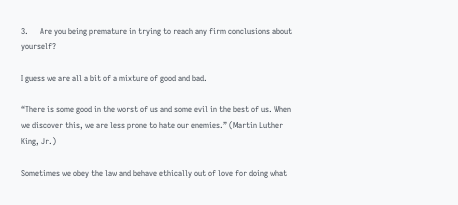3.      Are you being premature in trying to reach any firm conclusions about yourself?

I guess we are all a bit of a mixture of good and bad.

“There is some good in the worst of us and some evil in the best of us. When we discover this, we are less prone to hate our enemies.” (Martin Luther King, Jr.)

Sometimes we obey the law and behave ethically out of love for doing what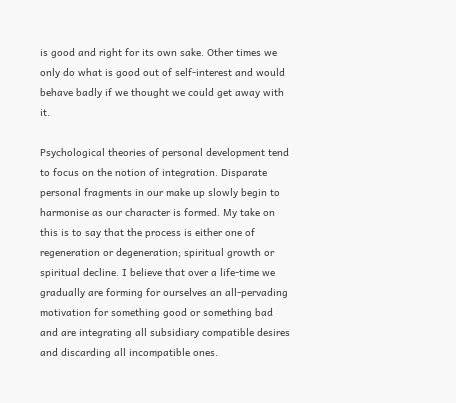is good and right for its own sake. Other times we only do what is good out of self-interest and would behave badly if we thought we could get away with it.

Psychological theories of personal development tend to focus on the notion of integration. Disparate personal fragments in our make up slowly begin to harmonise as our character is formed. My take on this is to say that the process is either one of regeneration or degeneration; spiritual growth or spiritual decline. I believe that over a life-time we gradually are forming for ourselves an all-pervading motivation for something good or something bad and are integrating all subsidiary compatible desires and discarding all incompatible ones.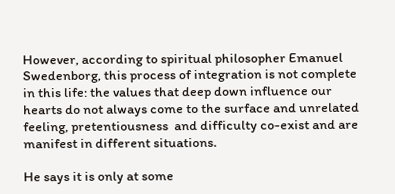However, according to spiritual philosopher Emanuel Swedenborg, this process of integration is not complete in this life: the values that deep down influence our hearts do not always come to the surface and unrelated feeling, pretentiousness  and difficulty co-exist and are manifest in different situations.

He says it is only at some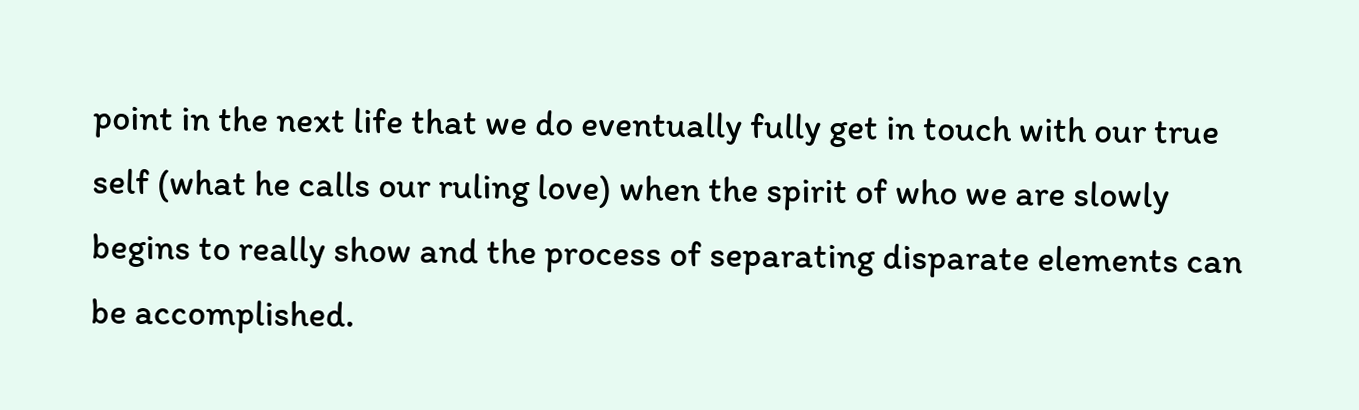point in the next life that we do eventually fully get in touch with our true self (what he calls our ruling love) when the spirit of who we are slowly begins to really show and the process of separating disparate elements can be accomplished.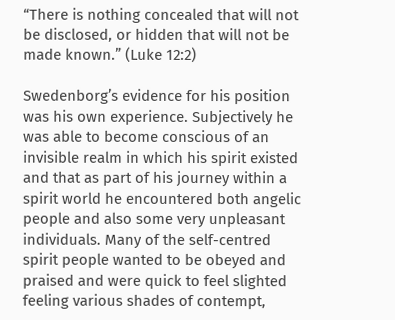“There is nothing concealed that will not be disclosed, or hidden that will not be made known.” (Luke 12:2)

Swedenborg’s evidence for his position was his own experience. Subjectively he was able to become conscious of an invisible realm in which his spirit existed and that as part of his journey within a spirit world he encountered both angelic people and also some very unpleasant individuals. Many of the self-centred spirit people wanted to be obeyed and praised and were quick to feel slighted feeling various shades of contempt,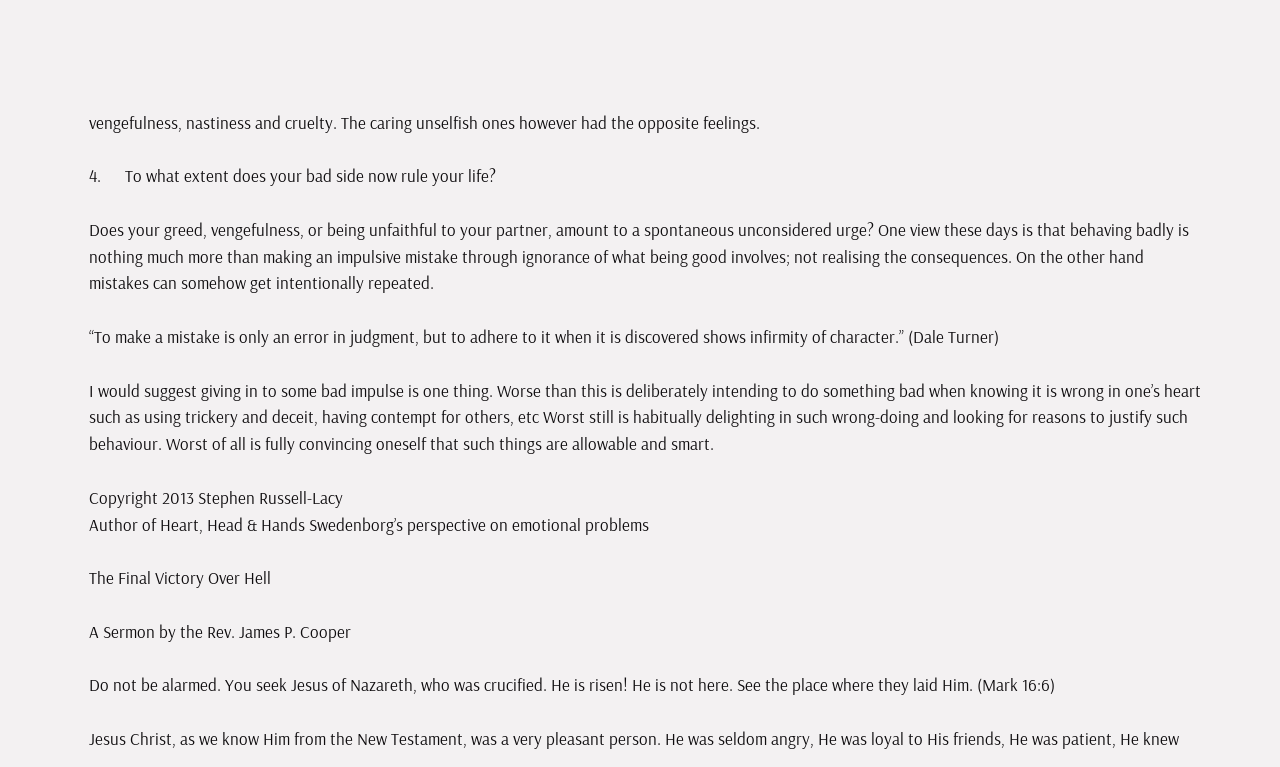vengefulness, nastiness and cruelty. The caring unselfish ones however had the opposite feelings.

4.      To what extent does your bad side now rule your life?

Does your greed, vengefulness, or being unfaithful to your partner, amount to a spontaneous unconsidered urge? One view these days is that behaving badly is nothing much more than making an impulsive mistake through ignorance of what being good involves; not realising the consequences. On the other hand mistakes can somehow get intentionally repeated.

“To make a mistake is only an error in judgment, but to adhere to it when it is discovered shows infirmity of character.” (Dale Turner)

I would suggest giving in to some bad impulse is one thing. Worse than this is deliberately intending to do something bad when knowing it is wrong in one’s heart such as using trickery and deceit, having contempt for others, etc Worst still is habitually delighting in such wrong-doing and looking for reasons to justify such behaviour. Worst of all is fully convincing oneself that such things are allowable and smart.

Copyright 2013 Stephen Russell-Lacy
Author of Heart, Head & Hands Swedenborg’s perspective on emotional problems

The Final Victory Over Hell

A Sermon by the Rev. James P. Cooper

Do not be alarmed. You seek Jesus of Nazareth, who was crucified. He is risen! He is not here. See the place where they laid Him. (Mark 16:6)

Jesus Christ, as we know Him from the New Testament, was a very pleasant person. He was seldom angry, He was loyal to His friends, He was patient, He knew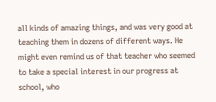all kinds of amazing things, and was very good at teaching them in dozens of different ways. He might even remind us of that teacher who seemed to take a special interest in our progress at school, who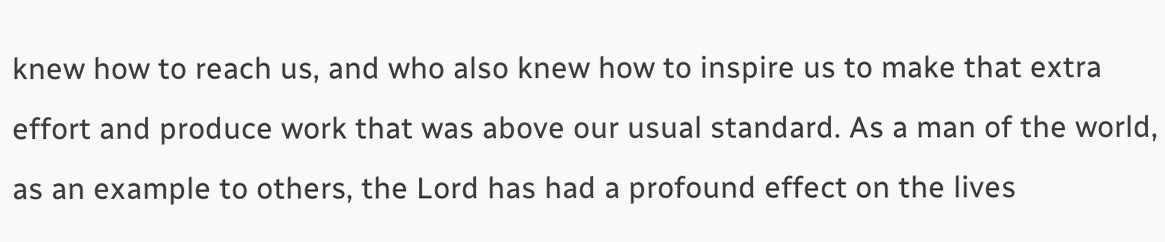knew how to reach us, and who also knew how to inspire us to make that extra effort and produce work that was above our usual standard. As a man of the world, as an example to others, the Lord has had a profound effect on the lives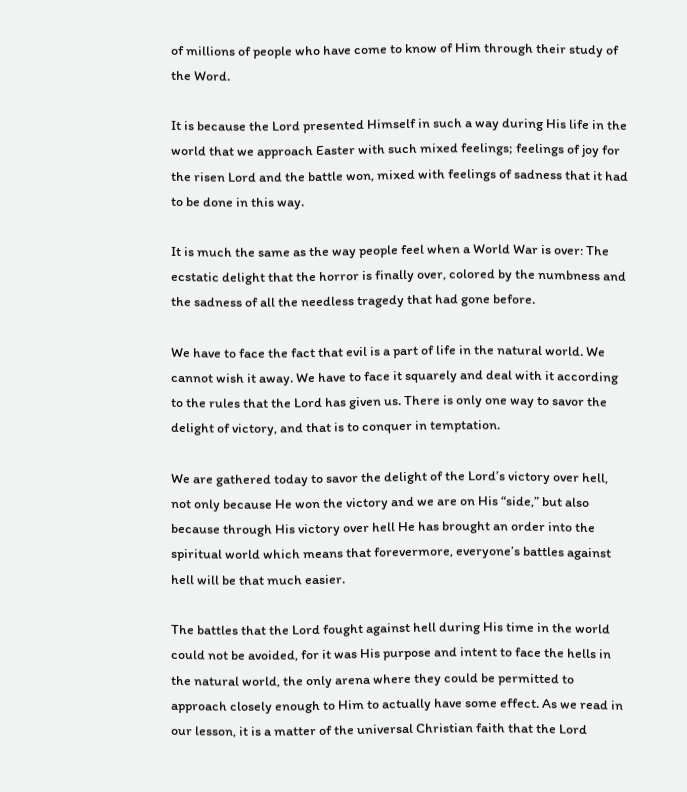of millions of people who have come to know of Him through their study of the Word.

It is because the Lord presented Himself in such a way during His life in the world that we approach Easter with such mixed feelings; feelings of joy for the risen Lord and the battle won, mixed with feelings of sadness that it had to be done in this way.

It is much the same as the way people feel when a World War is over: The ecstatic delight that the horror is finally over, colored by the numbness and the sadness of all the needless tragedy that had gone before.

We have to face the fact that evil is a part of life in the natural world. We cannot wish it away. We have to face it squarely and deal with it according to the rules that the Lord has given us. There is only one way to savor the delight of victory, and that is to conquer in temptation.

We are gathered today to savor the delight of the Lord’s victory over hell, not only because He won the victory and we are on His “side,” but also because through His victory over hell He has brought an order into the spiritual world which means that forevermore, everyone’s battles against hell will be that much easier.

The battles that the Lord fought against hell during His time in the world could not be avoided, for it was His purpose and intent to face the hells in the natural world, the only arena where they could be permitted to approach closely enough to Him to actually have some effect. As we read in our lesson, it is a matter of the universal Christian faith that the Lord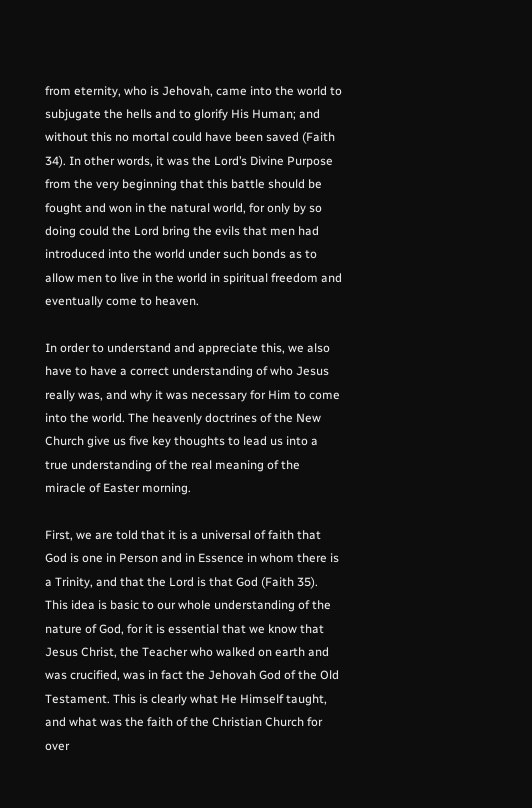from eternity, who is Jehovah, came into the world to subjugate the hells and to glorify His Human; and without this no mortal could have been saved (Faith 34). In other words, it was the Lord’s Divine Purpose from the very beginning that this battle should be fought and won in the natural world, for only by so doing could the Lord bring the evils that men had introduced into the world under such bonds as to allow men to live in the world in spiritual freedom and eventually come to heaven.

In order to understand and appreciate this, we also have to have a correct understanding of who Jesus really was, and why it was necessary for Him to come into the world. The heavenly doctrines of the New Church give us five key thoughts to lead us into a true understanding of the real meaning of the miracle of Easter morning.

First, we are told that it is a universal of faith that God is one in Person and in Essence in whom there is a Trinity, and that the Lord is that God (Faith 35). This idea is basic to our whole understanding of the nature of God, for it is essential that we know that Jesus Christ, the Teacher who walked on earth and was crucified, was in fact the Jehovah God of the Old Testament. This is clearly what He Himself taught, and what was the faith of the Christian Church for over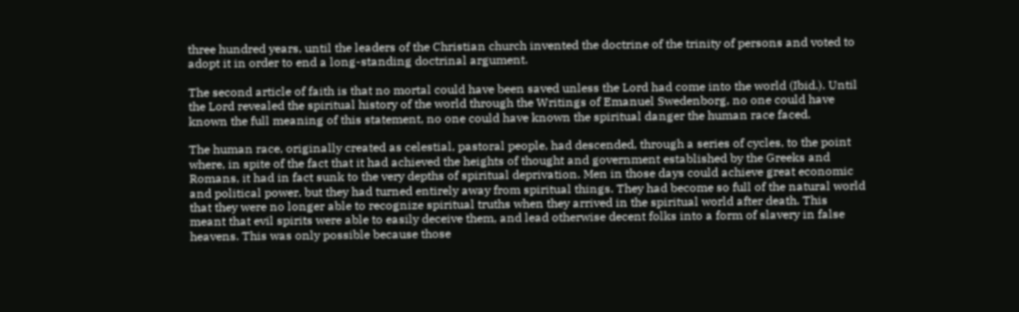three hundred years, until the leaders of the Christian church invented the doctrine of the trinity of persons and voted to adopt it in order to end a long-standing doctrinal argument.

The second article of faith is that no mortal could have been saved unless the Lord had come into the world (Ibid.). Until the Lord revealed the spiritual history of the world through the Writings of Emanuel Swedenborg, no one could have known the full meaning of this statement, no one could have known the spiritual danger the human race faced.

The human race, originally created as celestial, pastoral people, had descended, through a series of cycles, to the point where, in spite of the fact that it had achieved the heights of thought and government established by the Greeks and Romans, it had in fact sunk to the very depths of spiritual deprivation. Men in those days could achieve great economic and political power, but they had turned entirely away from spiritual things. They had become so full of the natural world that they were no longer able to recognize spiritual truths when they arrived in the spiritual world after death. This meant that evil spirits were able to easily deceive them, and lead otherwise decent folks into a form of slavery in false heavens. This was only possible because those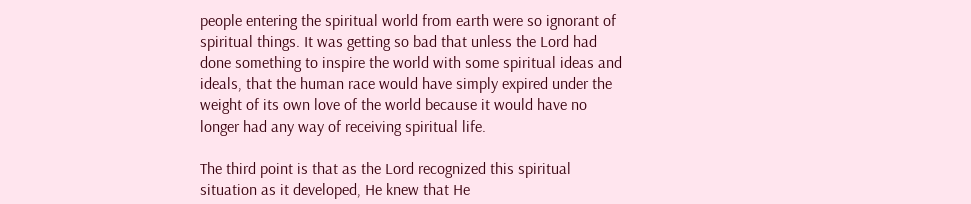people entering the spiritual world from earth were so ignorant of spiritual things. It was getting so bad that unless the Lord had done something to inspire the world with some spiritual ideas and ideals, that the human race would have simply expired under the weight of its own love of the world because it would have no longer had any way of receiving spiritual life.

The third point is that as the Lord recognized this spiritual situation as it developed, He knew that He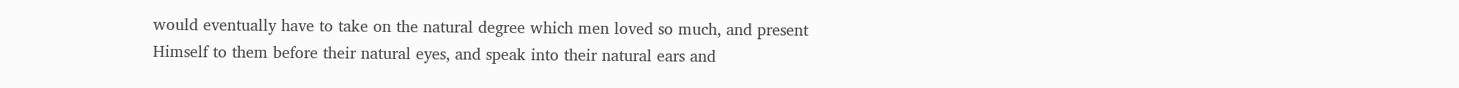would eventually have to take on the natural degree which men loved so much, and present Himself to them before their natural eyes, and speak into their natural ears and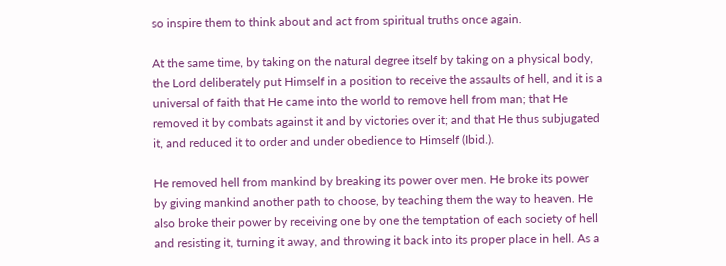so inspire them to think about and act from spiritual truths once again.

At the same time, by taking on the natural degree itself by taking on a physical body, the Lord deliberately put Himself in a position to receive the assaults of hell, and it is a universal of faith that He came into the world to remove hell from man; that He removed it by combats against it and by victories over it; and that He thus subjugated it, and reduced it to order and under obedience to Himself (Ibid.).

He removed hell from mankind by breaking its power over men. He broke its power by giving mankind another path to choose, by teaching them the way to heaven. He also broke their power by receiving one by one the temptation of each society of hell and resisting it, turning it away, and throwing it back into its proper place in hell. As a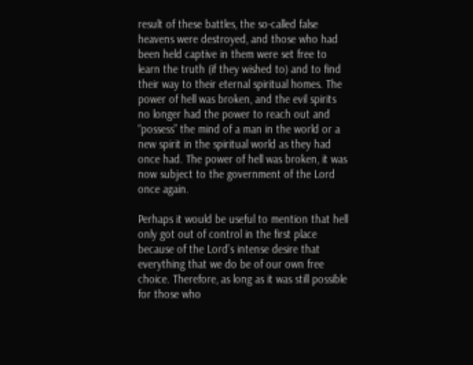result of these battles, the so-called false heavens were destroyed, and those who had been held captive in them were set free to learn the truth (if they wished to) and to find their way to their eternal spiritual homes. The power of hell was broken, and the evil spirits no longer had the power to reach out and “possess” the mind of a man in the world or a new spirit in the spiritual world as they had once had. The power of hell was broken, it was now subject to the government of the Lord once again.

Perhaps it would be useful to mention that hell only got out of control in the first place because of the Lord’s intense desire that everything that we do be of our own free choice. Therefore, as long as it was still possible for those who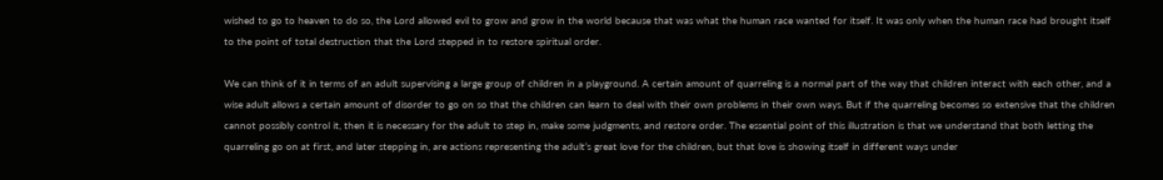wished to go to heaven to do so, the Lord allowed evil to grow and grow in the world because that was what the human race wanted for itself. It was only when the human race had brought itself to the point of total destruction that the Lord stepped in to restore spiritual order.

We can think of it in terms of an adult supervising a large group of children in a playground. A certain amount of quarreling is a normal part of the way that children interact with each other, and a wise adult allows a certain amount of disorder to go on so that the children can learn to deal with their own problems in their own ways. But if the quarreling becomes so extensive that the children cannot possibly control it, then it is necessary for the adult to step in, make some judgments, and restore order. The essential point of this illustration is that we understand that both letting the quarreling go on at first, and later stepping in, are actions representing the adult’s great love for the children, but that love is showing itself in different ways under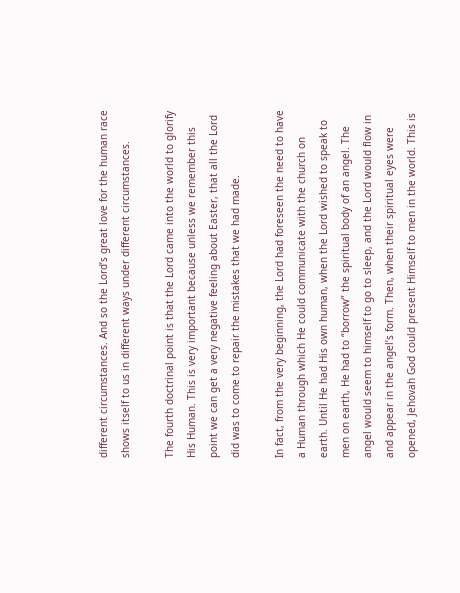different circumstances. And so the Lord’s great love for the human race shows itself to us in different ways under different circumstances.

The fourth doctrinal point is that the Lord came into the world to glorify His Human. This is very important because unless we remember this point we can get a very negative feeling about Easter, that all the Lord did was to come to repair the mistakes that we had made.

In fact, from the very beginning, the Lord had foreseen the need to have a Human through which He could communicate with the church on earth. Until He had His own human, when the Lord wished to speak to men on earth, He had to “borrow” the spiritual body of an angel. The angel would seem to himself to go to sleep, and the Lord would flow in and appear in the angel’s form. Then, when their spiritual eyes were opened, Jehovah God could present Himself to men in the world. This is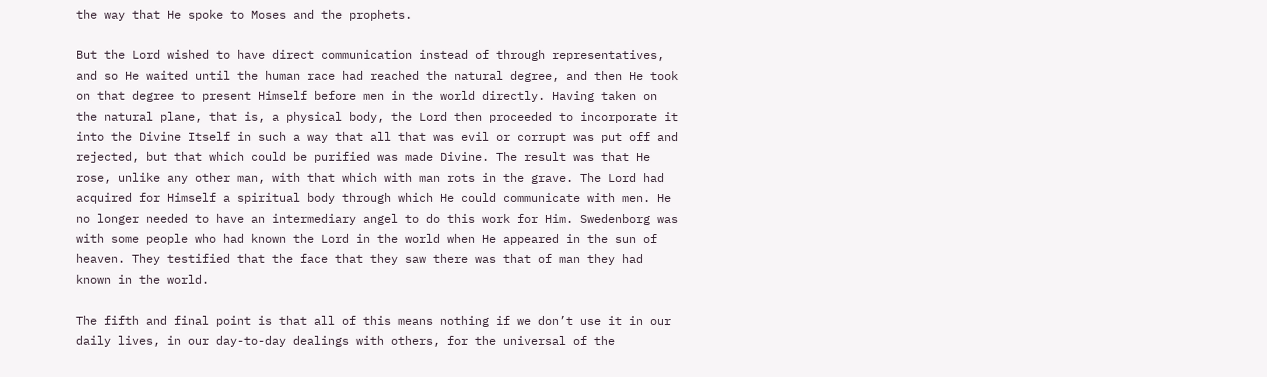the way that He spoke to Moses and the prophets.

But the Lord wished to have direct communication instead of through representatives, and so He waited until the human race had reached the natural degree, and then He took on that degree to present Himself before men in the world directly. Having taken on the natural plane, that is, a physical body, the Lord then proceeded to incorporate it into the Divine Itself in such a way that all that was evil or corrupt was put off and rejected, but that which could be purified was made Divine. The result was that He rose, unlike any other man, with that which with man rots in the grave. The Lord had acquired for Himself a spiritual body through which He could communicate with men. He no longer needed to have an intermediary angel to do this work for Him. Swedenborg was with some people who had known the Lord in the world when He appeared in the sun of heaven. They testified that the face that they saw there was that of man they had known in the world.

The fifth and final point is that all of this means nothing if we don’t use it in our daily lives, in our day-to-day dealings with others, for the universal of the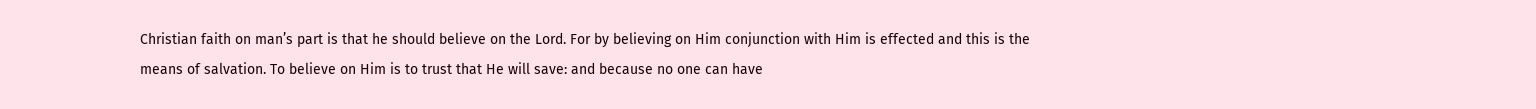Christian faith on man’s part is that he should believe on the Lord. For by believing on Him conjunction with Him is effected and this is the means of salvation. To believe on Him is to trust that He will save: and because no one can have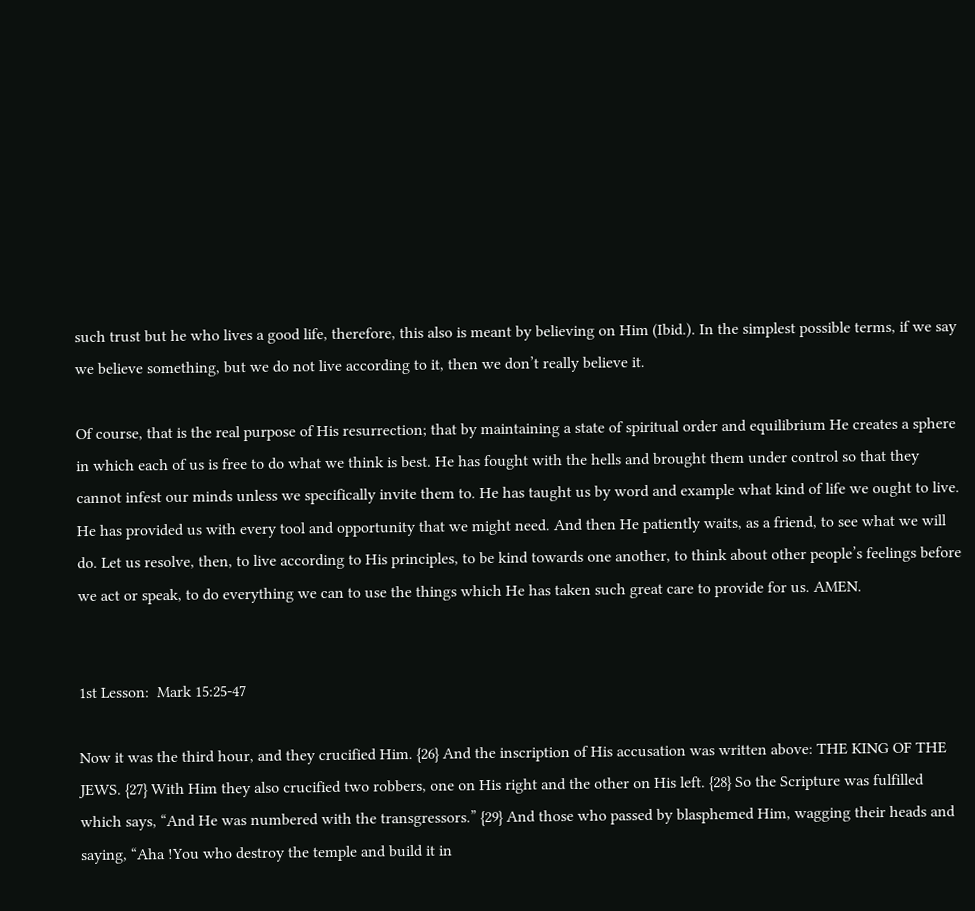such trust but he who lives a good life, therefore, this also is meant by believing on Him (Ibid.). In the simplest possible terms, if we say we believe something, but we do not live according to it, then we don’t really believe it.

Of course, that is the real purpose of His resurrection; that by maintaining a state of spiritual order and equilibrium He creates a sphere in which each of us is free to do what we think is best. He has fought with the hells and brought them under control so that they cannot infest our minds unless we specifically invite them to. He has taught us by word and example what kind of life we ought to live. He has provided us with every tool and opportunity that we might need. And then He patiently waits, as a friend, to see what we will do. Let us resolve, then, to live according to His principles, to be kind towards one another, to think about other people’s feelings before we act or speak, to do everything we can to use the things which He has taken such great care to provide for us. AMEN.


1st Lesson:  Mark 15:25-47

Now it was the third hour, and they crucified Him. {26} And the inscription of His accusation was written above: THE KING OF THE JEWS. {27} With Him they also crucified two robbers, one on His right and the other on His left. {28} So the Scripture was fulfilled which says, “And He was numbered with the transgressors.” {29} And those who passed by blasphemed Him, wagging their heads and saying, “Aha !You who destroy the temple and build it in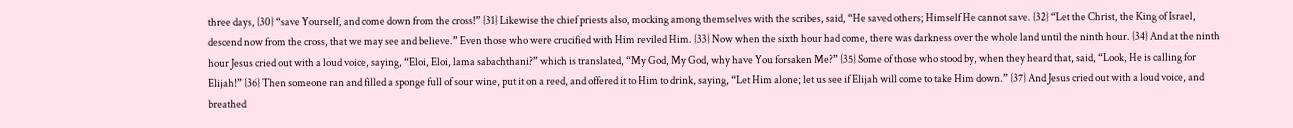three days, {30} “save Yourself, and come down from the cross!” {31} Likewise the chief priests also, mocking among themselves with the scribes, said, “He saved others; Himself He cannot save. {32} “Let the Christ, the King of Israel, descend now from the cross, that we may see and believe.” Even those who were crucified with Him reviled Him. {33} Now when the sixth hour had come, there was darkness over the whole land until the ninth hour. {34} And at the ninth hour Jesus cried out with a loud voice, saying, “Eloi, Eloi, lama sabachthani?” which is translated, “My God, My God, why have You forsaken Me?” {35} Some of those who stood by, when they heard that, said, “Look, He is calling for Elijah!” {36} Then someone ran and filled a sponge full of sour wine, put it on a reed, and offered it to Him to drink, saying, “Let Him alone; let us see if Elijah will come to take Him down.” {37} And Jesus cried out with a loud voice, and breathed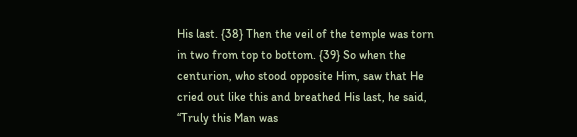His last. {38} Then the veil of the temple was torn in two from top to bottom. {39} So when the centurion, who stood opposite Him, saw that He cried out like this and breathed His last, he said, “Truly this Man was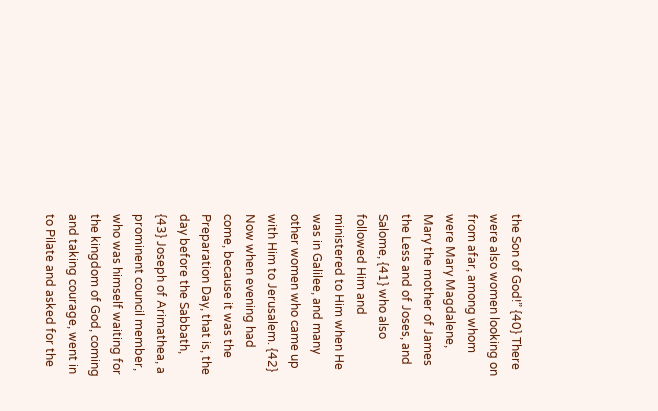the Son of God!” {40} There were also women looking on from afar, among whom were Mary Magdalene, Mary the mother of James the Less and of Joses, and Salome, {41} who also followed Him and ministered to Him when He was in Galilee, and many other women who came up with Him to Jerusalem. {42} Now when evening had come, because it was the Preparation Day, that is, the day before the Sabbath, {43} Joseph of Arimathea, a prominent council member, who was himself waiting for the kingdom of God, coming and taking courage, went in to Pilate and asked for the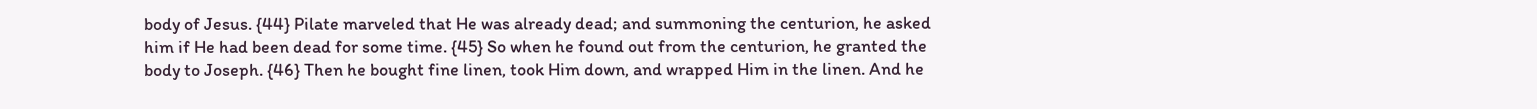body of Jesus. {44} Pilate marveled that He was already dead; and summoning the centurion, he asked him if He had been dead for some time. {45} So when he found out from the centurion, he granted the body to Joseph. {46} Then he bought fine linen, took Him down, and wrapped Him in the linen. And he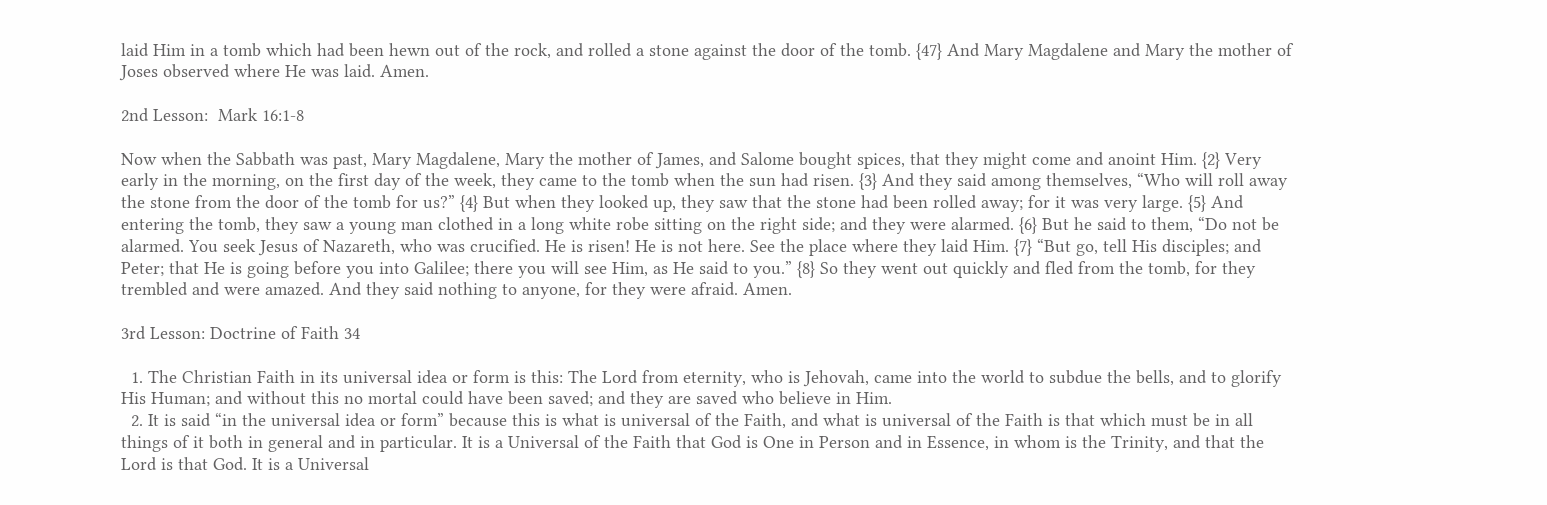laid Him in a tomb which had been hewn out of the rock, and rolled a stone against the door of the tomb. {47} And Mary Magdalene and Mary the mother of Joses observed where He was laid. Amen.

2nd Lesson:  Mark 16:1-8

Now when the Sabbath was past, Mary Magdalene, Mary the mother of James, and Salome bought spices, that they might come and anoint Him. {2} Very early in the morning, on the first day of the week, they came to the tomb when the sun had risen. {3} And they said among themselves, “Who will roll away the stone from the door of the tomb for us?” {4} But when they looked up, they saw that the stone had been rolled away; for it was very large. {5} And entering the tomb, they saw a young man clothed in a long white robe sitting on the right side; and they were alarmed. {6} But he said to them, “Do not be alarmed. You seek Jesus of Nazareth, who was crucified. He is risen! He is not here. See the place where they laid Him. {7} “But go, tell His disciples; and Peter; that He is going before you into Galilee; there you will see Him, as He said to you.” {8} So they went out quickly and fled from the tomb, for they trembled and were amazed. And they said nothing to anyone, for they were afraid. Amen.

3rd Lesson: Doctrine of Faith 34

  1. The Christian Faith in its universal idea or form is this: The Lord from eternity, who is Jehovah, came into the world to subdue the bells, and to glorify His Human; and without this no mortal could have been saved; and they are saved who believe in Him.
  2. It is said “in the universal idea or form” because this is what is universal of the Faith, and what is universal of the Faith is that which must be in all things of it both in general and in particular. It is a Universal of the Faith that God is One in Person and in Essence, in whom is the Trinity, and that the Lord is that God. It is a Universal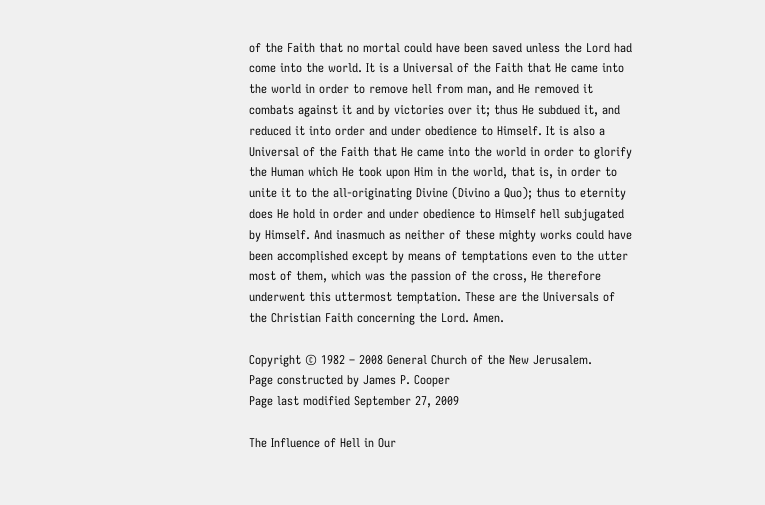of the Faith that no mortal could have been saved unless the Lord had come into the world. It is a Universal of the Faith that He came into the world in order to remove hell from man, and He removed it combats against it and by victories over it; thus He subdued it, and reduced it into order and under obedience to Himself. It is also a Universal of the Faith that He came into the world in order to glorify the Human which He took upon Him in the world, that is, in order to unite it to the all-originating Divine (Divino a Quo); thus to eternity does He hold in order and under obedience to Himself hell subjugated by Himself. And inasmuch as neither of these mighty works could have been accomplished except by means of temptations even to the utter most of them, which was the passion of the cross, He therefore underwent this uttermost temptation. These are the Universals of the Christian Faith concerning the Lord. Amen.

Copyright © 1982 – 2008 General Church of the New Jerusalem.
Page constructed by James P. Cooper
Page last modified September 27, 2009

The Influence of Hell in Our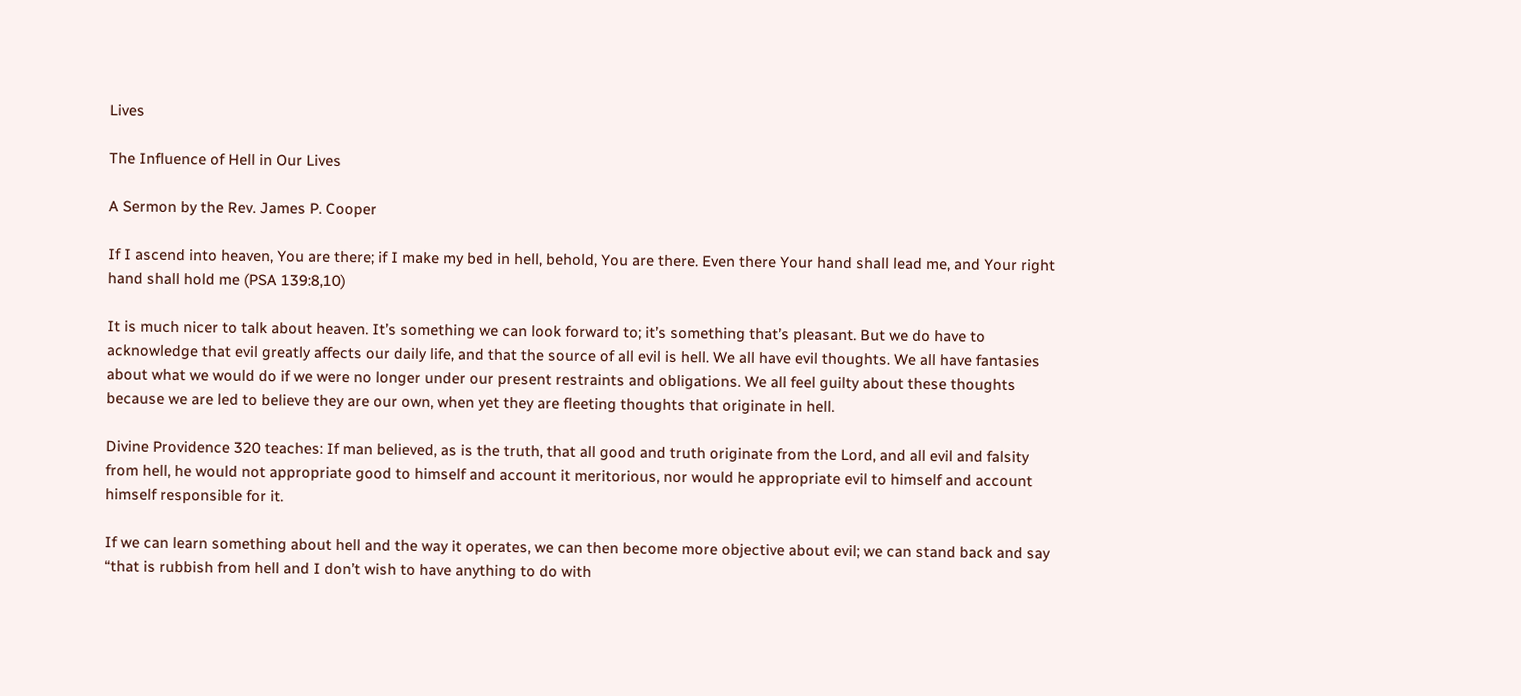Lives

The Influence of Hell in Our Lives

A Sermon by the Rev. James P. Cooper

If I ascend into heaven, You are there; if I make my bed in hell, behold, You are there. Even there Your hand shall lead me, and Your right hand shall hold me (PSA 139:8,10)

It is much nicer to talk about heaven. It’s something we can look forward to; it’s something that’s pleasant. But we do have to acknowledge that evil greatly affects our daily life, and that the source of all evil is hell. We all have evil thoughts. We all have fantasies about what we would do if we were no longer under our present restraints and obligations. We all feel guilty about these thoughts because we are led to believe they are our own, when yet they are fleeting thoughts that originate in hell.

Divine Providence 320 teaches: If man believed, as is the truth, that all good and truth originate from the Lord, and all evil and falsity from hell, he would not appropriate good to himself and account it meritorious, nor would he appropriate evil to himself and account himself responsible for it.

If we can learn something about hell and the way it operates, we can then become more objective about evil; we can stand back and say “that is rubbish from hell and I don’t wish to have anything to do with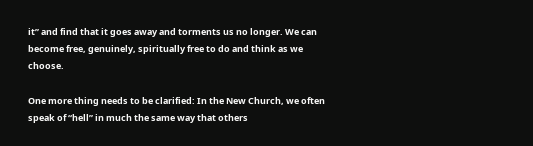it” and find that it goes away and torments us no longer. We can become free, genuinely, spiritually free to do and think as we choose.

One more thing needs to be clarified: In the New Church, we often speak of “hell” in much the same way that others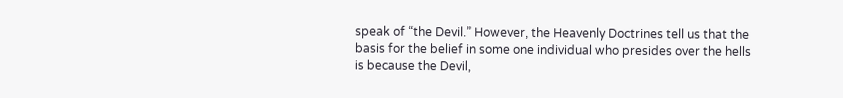speak of “the Devil.” However, the Heavenly Doctrines tell us that the basis for the belief in some one individual who presides over the hells is because the Devil,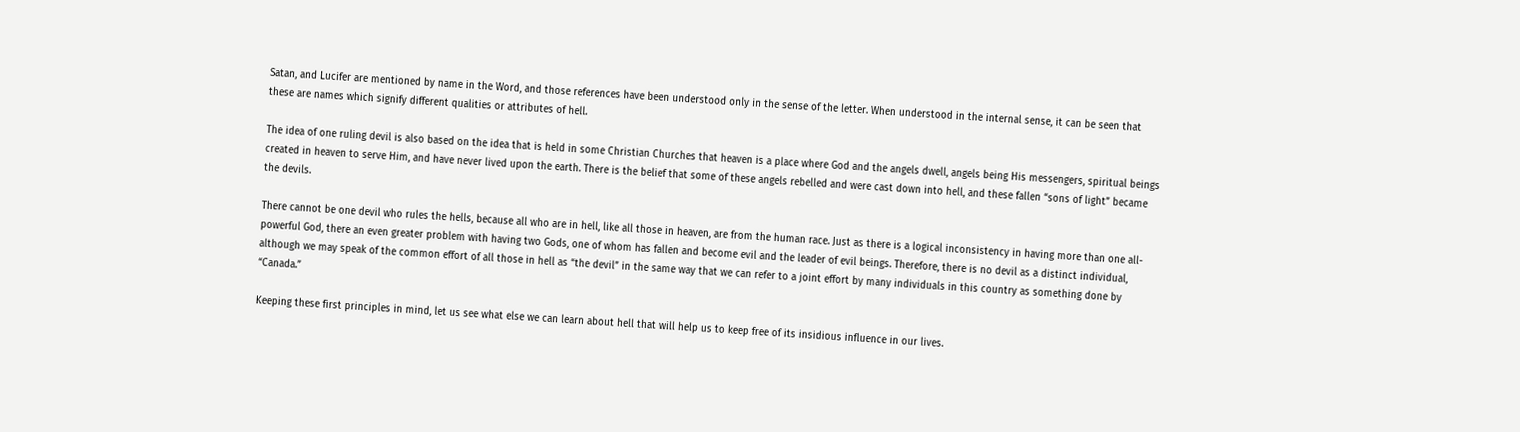Satan, and Lucifer are mentioned by name in the Word, and those references have been understood only in the sense of the letter. When understood in the internal sense, it can be seen that these are names which signify different qualities or attributes of hell.

The idea of one ruling devil is also based on the idea that is held in some Christian Churches that heaven is a place where God and the angels dwell, angels being His messengers, spiritual beings created in heaven to serve Him, and have never lived upon the earth. There is the belief that some of these angels rebelled and were cast down into hell, and these fallen “sons of light” became the devils.

There cannot be one devil who rules the hells, because all who are in hell, like all those in heaven, are from the human race. Just as there is a logical inconsistency in having more than one all-powerful God, there an even greater problem with having two Gods, one of whom has fallen and become evil and the leader of evil beings. Therefore, there is no devil as a distinct individual, although we may speak of the common effort of all those in hell as “the devil” in the same way that we can refer to a joint effort by many individuals in this country as something done by “Canada.”

Keeping these first principles in mind, let us see what else we can learn about hell that will help us to keep free of its insidious influence in our lives.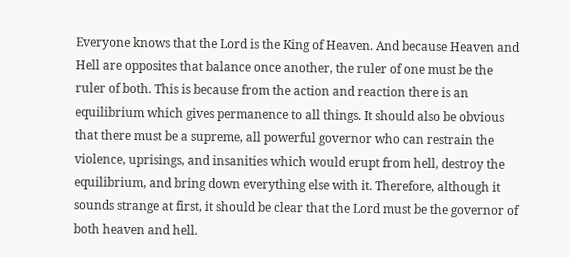Everyone knows that the Lord is the King of Heaven. And because Heaven and Hell are opposites that balance once another, the ruler of one must be the ruler of both. This is because from the action and reaction there is an equilibrium which gives permanence to all things. It should also be obvious that there must be a supreme, all powerful governor who can restrain the violence, uprisings, and insanities which would erupt from hell, destroy the equilibrium, and bring down everything else with it. Therefore, although it sounds strange at first, it should be clear that the Lord must be the governor of both heaven and hell.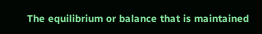The equilibrium or balance that is maintained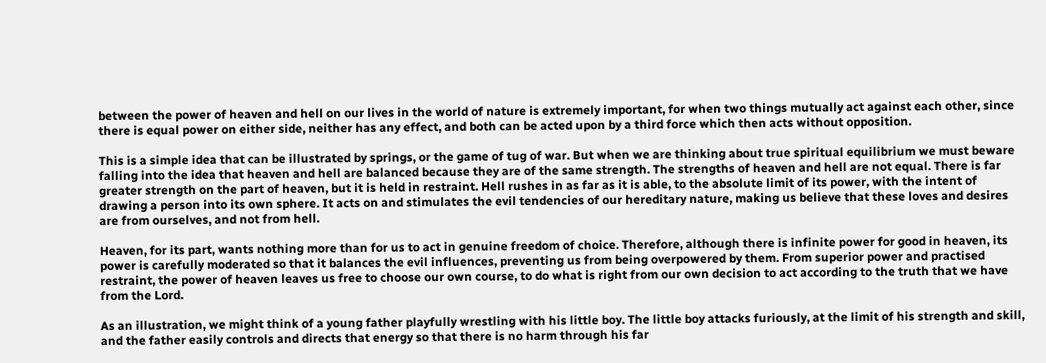between the power of heaven and hell on our lives in the world of nature is extremely important, for when two things mutually act against each other, since there is equal power on either side, neither has any effect, and both can be acted upon by a third force which then acts without opposition.

This is a simple idea that can be illustrated by springs, or the game of tug of war. But when we are thinking about true spiritual equilibrium we must beware falling into the idea that heaven and hell are balanced because they are of the same strength. The strengths of heaven and hell are not equal. There is far greater strength on the part of heaven, but it is held in restraint. Hell rushes in as far as it is able, to the absolute limit of its power, with the intent of drawing a person into its own sphere. It acts on and stimulates the evil tendencies of our hereditary nature, making us believe that these loves and desires are from ourselves, and not from hell.

Heaven, for its part, wants nothing more than for us to act in genuine freedom of choice. Therefore, although there is infinite power for good in heaven, its power is carefully moderated so that it balances the evil influences, preventing us from being overpowered by them. From superior power and practised restraint, the power of heaven leaves us free to choose our own course, to do what is right from our own decision to act according to the truth that we have from the Lord.

As an illustration, we might think of a young father playfully wrestling with his little boy. The little boy attacks furiously, at the limit of his strength and skill, and the father easily controls and directs that energy so that there is no harm through his far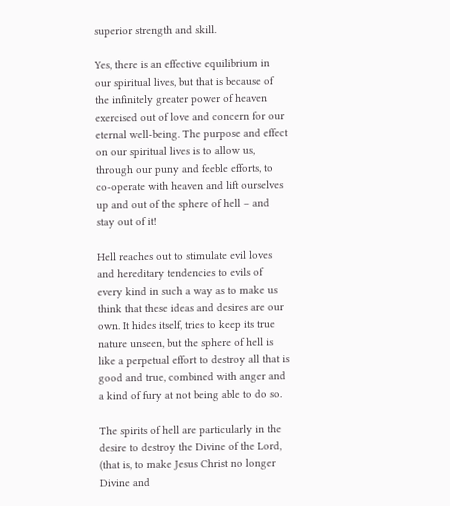superior strength and skill.

Yes, there is an effective equilibrium in our spiritual lives, but that is because of the infinitely greater power of heaven exercised out of love and concern for our eternal well-being. The purpose and effect on our spiritual lives is to allow us, through our puny and feeble efforts, to co-operate with heaven and lift ourselves up and out of the sphere of hell – and stay out of it!

Hell reaches out to stimulate evil loves and hereditary tendencies to evils of every kind in such a way as to make us think that these ideas and desires are our own. It hides itself, tries to keep its true nature unseen, but the sphere of hell is like a perpetual effort to destroy all that is good and true, combined with anger and a kind of fury at not being able to do so.

The spirits of hell are particularly in the desire to destroy the Divine of the Lord, (that is, to make Jesus Christ no longer Divine and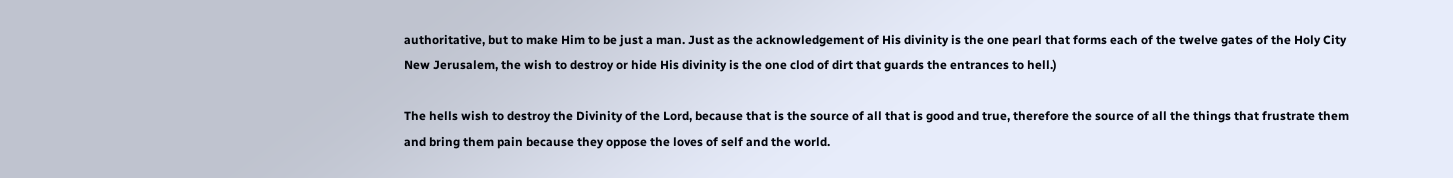authoritative, but to make Him to be just a man. Just as the acknowledgement of His divinity is the one pearl that forms each of the twelve gates of the Holy City New Jerusalem, the wish to destroy or hide His divinity is the one clod of dirt that guards the entrances to hell.)

The hells wish to destroy the Divinity of the Lord, because that is the source of all that is good and true, therefore the source of all the things that frustrate them and bring them pain because they oppose the loves of self and the world.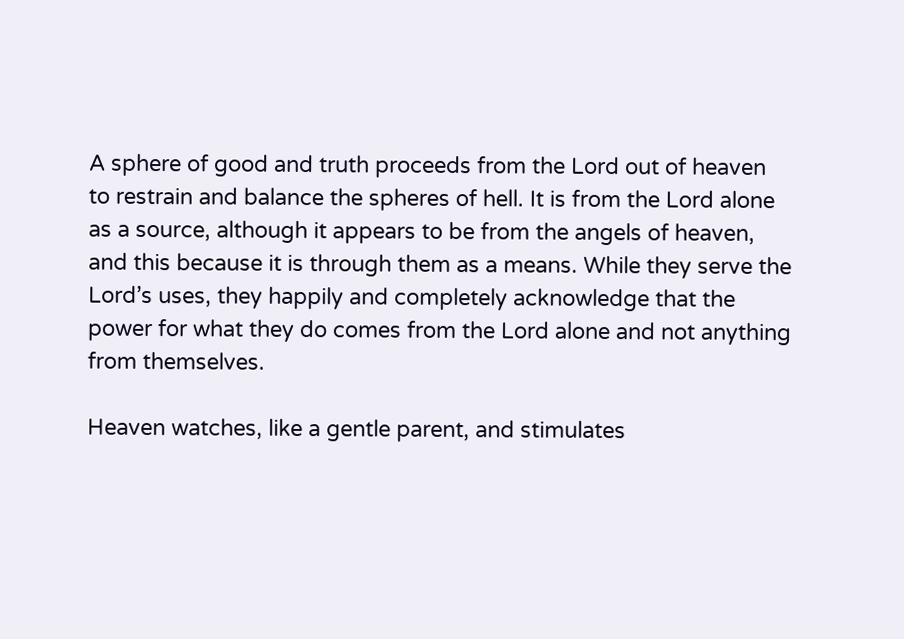A sphere of good and truth proceeds from the Lord out of heaven to restrain and balance the spheres of hell. It is from the Lord alone as a source, although it appears to be from the angels of heaven, and this because it is through them as a means. While they serve the Lord’s uses, they happily and completely acknowledge that the power for what they do comes from the Lord alone and not anything from themselves.

Heaven watches, like a gentle parent, and stimulates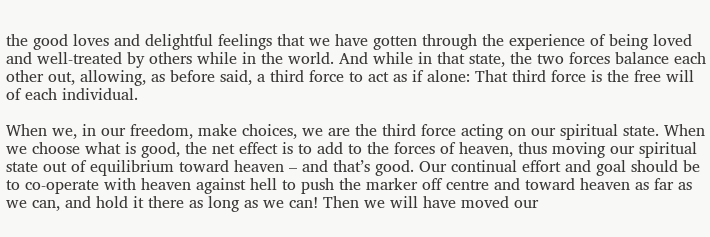the good loves and delightful feelings that we have gotten through the experience of being loved and well-treated by others while in the world. And while in that state, the two forces balance each other out, allowing, as before said, a third force to act as if alone: That third force is the free will of each individual.

When we, in our freedom, make choices, we are the third force acting on our spiritual state. When we choose what is good, the net effect is to add to the forces of heaven, thus moving our spiritual state out of equilibrium toward heaven – and that’s good. Our continual effort and goal should be to co-operate with heaven against hell to push the marker off centre and toward heaven as far as we can, and hold it there as long as we can! Then we will have moved our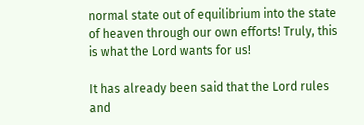normal state out of equilibrium into the state of heaven through our own efforts! Truly, this is what the Lord wants for us!

It has already been said that the Lord rules and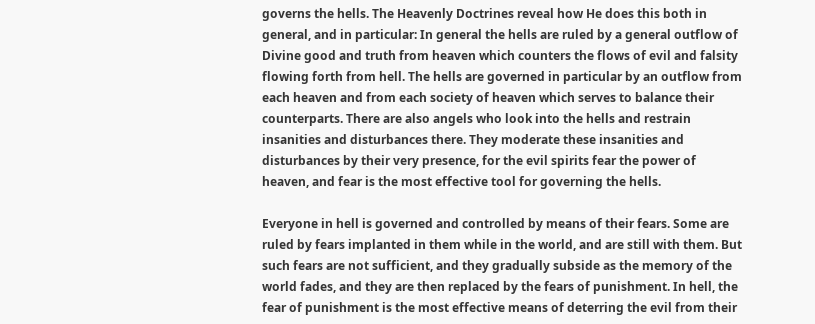governs the hells. The Heavenly Doctrines reveal how He does this both in general, and in particular: In general the hells are ruled by a general outflow of Divine good and truth from heaven which counters the flows of evil and falsity flowing forth from hell. The hells are governed in particular by an outflow from each heaven and from each society of heaven which serves to balance their counterparts. There are also angels who look into the hells and restrain insanities and disturbances there. They moderate these insanities and disturbances by their very presence, for the evil spirits fear the power of heaven, and fear is the most effective tool for governing the hells.

Everyone in hell is governed and controlled by means of their fears. Some are ruled by fears implanted in them while in the world, and are still with them. But such fears are not sufficient, and they gradually subside as the memory of the world fades, and they are then replaced by the fears of punishment. In hell, the fear of punishment is the most effective means of deterring the evil from their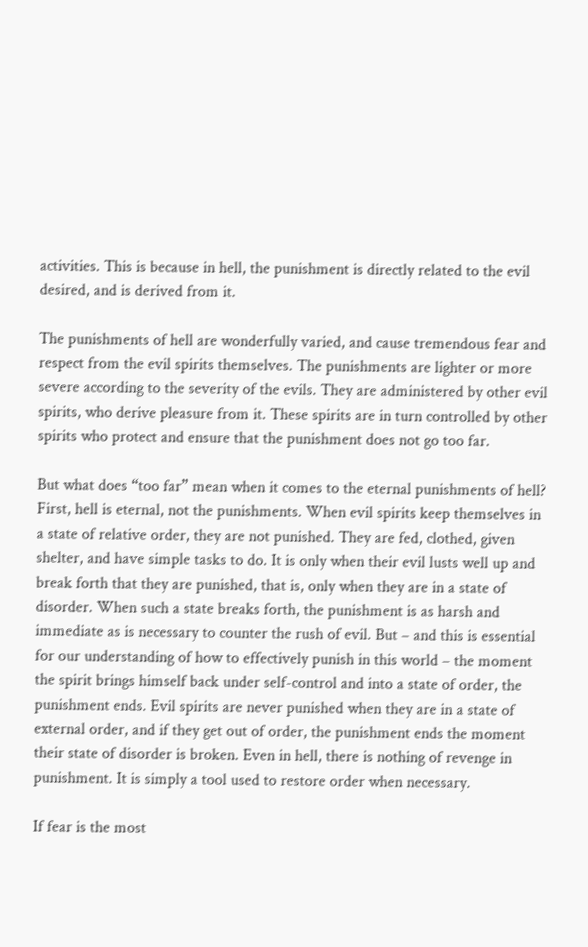activities. This is because in hell, the punishment is directly related to the evil desired, and is derived from it.

The punishments of hell are wonderfully varied, and cause tremendous fear and respect from the evil spirits themselves. The punishments are lighter or more severe according to the severity of the evils. They are administered by other evil spirits, who derive pleasure from it. These spirits are in turn controlled by other spirits who protect and ensure that the punishment does not go too far.

But what does “too far” mean when it comes to the eternal punishments of hell? First, hell is eternal, not the punishments. When evil spirits keep themselves in a state of relative order, they are not punished. They are fed, clothed, given shelter, and have simple tasks to do. It is only when their evil lusts well up and break forth that they are punished, that is, only when they are in a state of disorder. When such a state breaks forth, the punishment is as harsh and immediate as is necessary to counter the rush of evil. But – and this is essential for our understanding of how to effectively punish in this world – the moment the spirit brings himself back under self-control and into a state of order, the punishment ends. Evil spirits are never punished when they are in a state of external order, and if they get out of order, the punishment ends the moment their state of disorder is broken. Even in hell, there is nothing of revenge in punishment. It is simply a tool used to restore order when necessary.

If fear is the most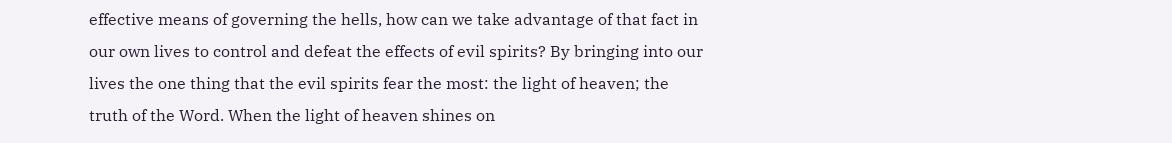effective means of governing the hells, how can we take advantage of that fact in our own lives to control and defeat the effects of evil spirits? By bringing into our lives the one thing that the evil spirits fear the most: the light of heaven; the truth of the Word. When the light of heaven shines on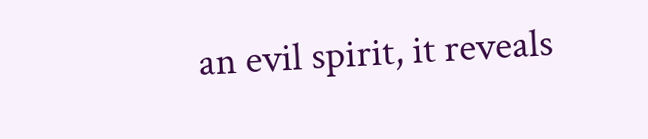an evil spirit, it reveals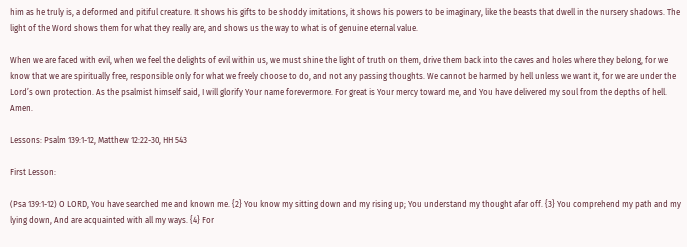him as he truly is, a deformed and pitiful creature. It shows his gifts to be shoddy imitations, it shows his powers to be imaginary, like the beasts that dwell in the nursery shadows. The light of the Word shows them for what they really are, and shows us the way to what is of genuine eternal value.

When we are faced with evil, when we feel the delights of evil within us, we must shine the light of truth on them, drive them back into the caves and holes where they belong, for we know that we are spiritually free, responsible only for what we freely choose to do, and not any passing thoughts. We cannot be harmed by hell unless we want it, for we are under the Lord’s own protection. As the psalmist himself said, I will glorify Your name forevermore. For great is Your mercy toward me, and You have delivered my soul from the depths of hell. Amen.

Lessons: Psalm 139:1-12, Matthew 12:22-30, HH 543

First Lesson:

(Psa 139:1-12) O LORD, You have searched me and known me. {2} You know my sitting down and my rising up; You understand my thought afar off. {3} You comprehend my path and my lying down, And are acquainted with all my ways. {4} For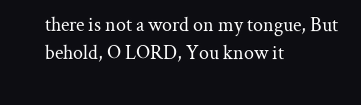there is not a word on my tongue, But behold, O LORD, You know it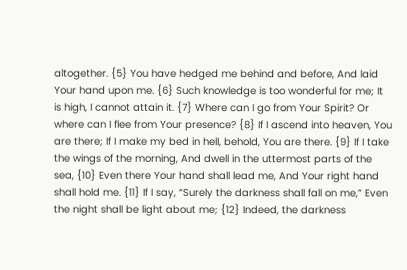altogether. {5} You have hedged me behind and before, And laid Your hand upon me. {6} Such knowledge is too wonderful for me; It is high, I cannot attain it. {7} Where can I go from Your Spirit? Or where can I flee from Your presence? {8} If I ascend into heaven, You are there; If I make my bed in hell, behold, You are there. {9} If I take the wings of the morning, And dwell in the uttermost parts of the sea, {10} Even there Your hand shall lead me, And Your right hand shall hold me. {11} If I say, “Surely the darkness shall fall on me,” Even the night shall be light about me; {12} Indeed, the darkness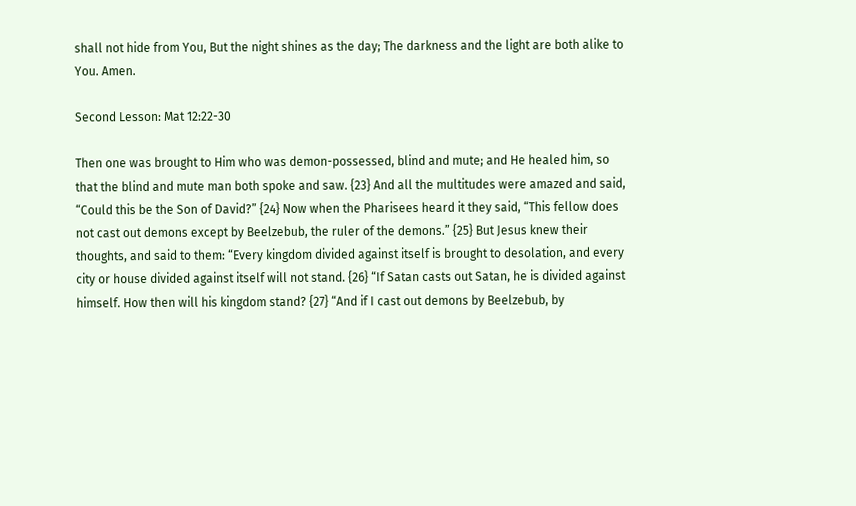shall not hide from You, But the night shines as the day; The darkness and the light are both alike to You. Amen.

Second Lesson: Mat 12:22-30

Then one was brought to Him who was demon-possessed, blind and mute; and He healed him, so that the blind and mute man both spoke and saw. {23} And all the multitudes were amazed and said, “Could this be the Son of David?” {24} Now when the Pharisees heard it they said, “This fellow does not cast out demons except by Beelzebub, the ruler of the demons.” {25} But Jesus knew their thoughts, and said to them: “Every kingdom divided against itself is brought to desolation, and every city or house divided against itself will not stand. {26} “If Satan casts out Satan, he is divided against himself. How then will his kingdom stand? {27} “And if I cast out demons by Beelzebub, by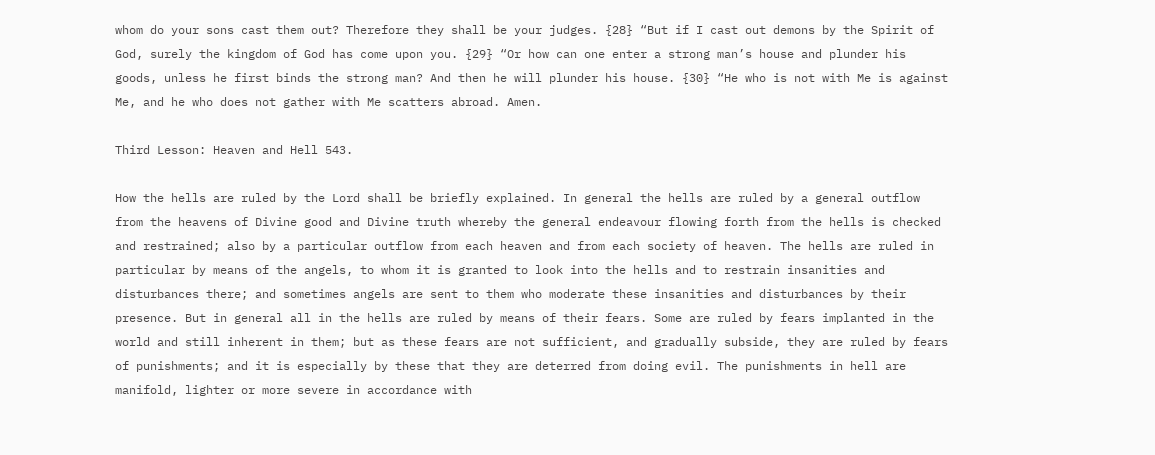whom do your sons cast them out? Therefore they shall be your judges. {28} “But if I cast out demons by the Spirit of God, surely the kingdom of God has come upon you. {29} “Or how can one enter a strong man’s house and plunder his goods, unless he first binds the strong man? And then he will plunder his house. {30} “He who is not with Me is against Me, and he who does not gather with Me scatters abroad. Amen.

Third Lesson: Heaven and Hell 543.

How the hells are ruled by the Lord shall be briefly explained. In general the hells are ruled by a general outflow from the heavens of Divine good and Divine truth whereby the general endeavour flowing forth from the hells is checked and restrained; also by a particular outflow from each heaven and from each society of heaven. The hells are ruled in particular by means of the angels, to whom it is granted to look into the hells and to restrain insanities and disturbances there; and sometimes angels are sent to them who moderate these insanities and disturbances by their presence. But in general all in the hells are ruled by means of their fears. Some are ruled by fears implanted in the world and still inherent in them; but as these fears are not sufficient, and gradually subside, they are ruled by fears of punishments; and it is especially by these that they are deterred from doing evil. The punishments in hell are manifold, lighter or more severe in accordance with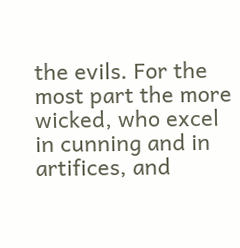the evils. For the most part the more wicked, who excel in cunning and in artifices, and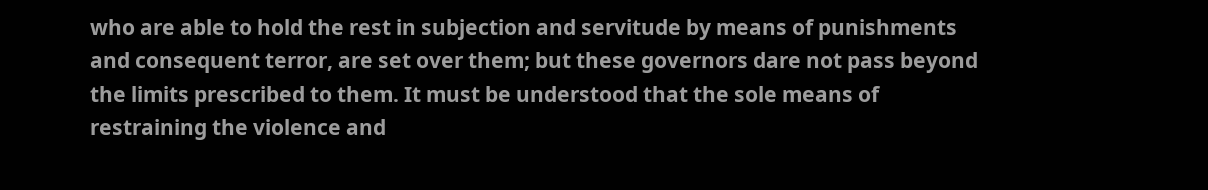who are able to hold the rest in subjection and servitude by means of punishments and consequent terror, are set over them; but these governors dare not pass beyond the limits prescribed to them. It must be understood that the sole means of restraining the violence and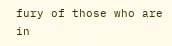fury of those who are in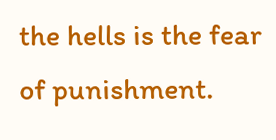the hells is the fear of punishment.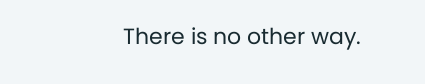There is no other way.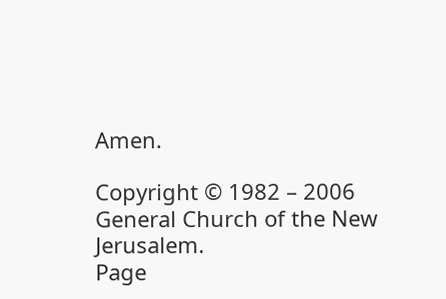Amen.

Copyright © 1982 – 2006 General Church of the New Jerusalem.
Page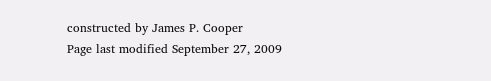constructed by James P. Cooper
Page last modified September 27, 2009